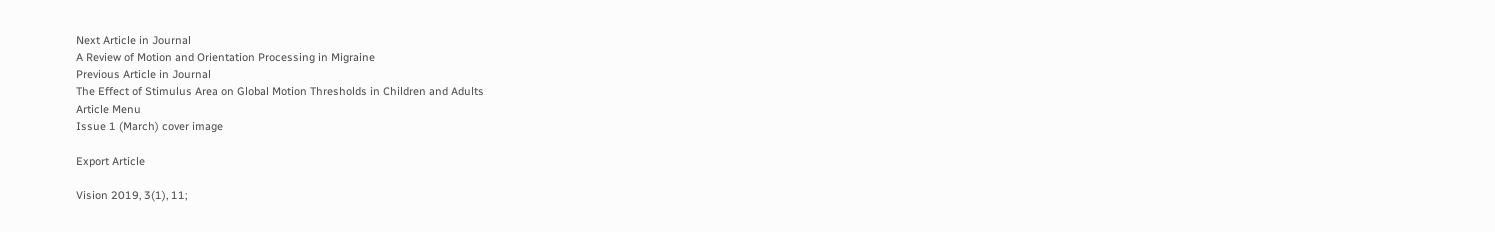Next Article in Journal
A Review of Motion and Orientation Processing in Migraine
Previous Article in Journal
The Effect of Stimulus Area on Global Motion Thresholds in Children and Adults
Article Menu
Issue 1 (March) cover image

Export Article

Vision 2019, 3(1), 11;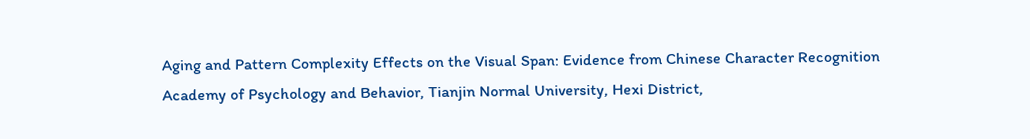Aging and Pattern Complexity Effects on the Visual Span: Evidence from Chinese Character Recognition
Academy of Psychology and Behavior, Tianjin Normal University, Hexi District,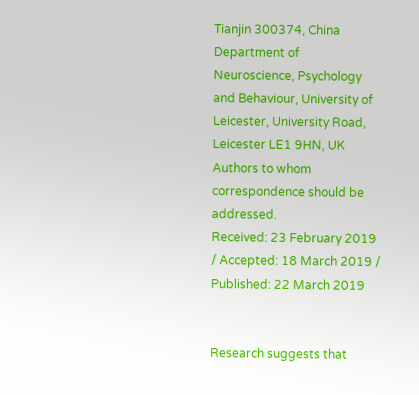Tianjin 300374, China
Department of Neuroscience, Psychology and Behaviour, University of Leicester, University Road, Leicester LE1 9HN, UK
Authors to whom correspondence should be addressed.
Received: 23 February 2019 / Accepted: 18 March 2019 / Published: 22 March 2019


Research suggests that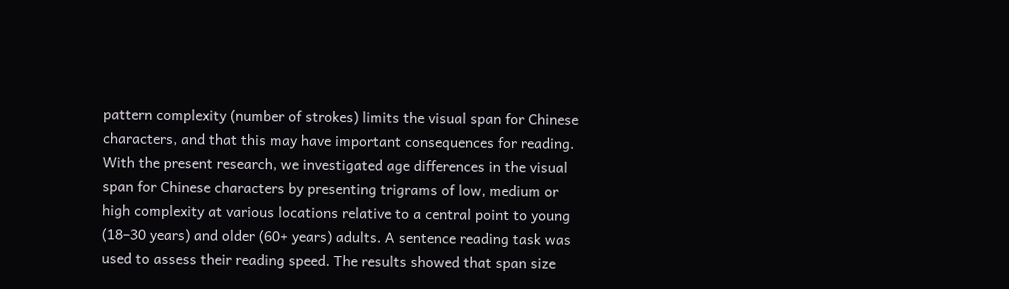pattern complexity (number of strokes) limits the visual span for Chinese characters, and that this may have important consequences for reading. With the present research, we investigated age differences in the visual span for Chinese characters by presenting trigrams of low, medium or high complexity at various locations relative to a central point to young (18–30 years) and older (60+ years) adults. A sentence reading task was used to assess their reading speed. The results showed that span size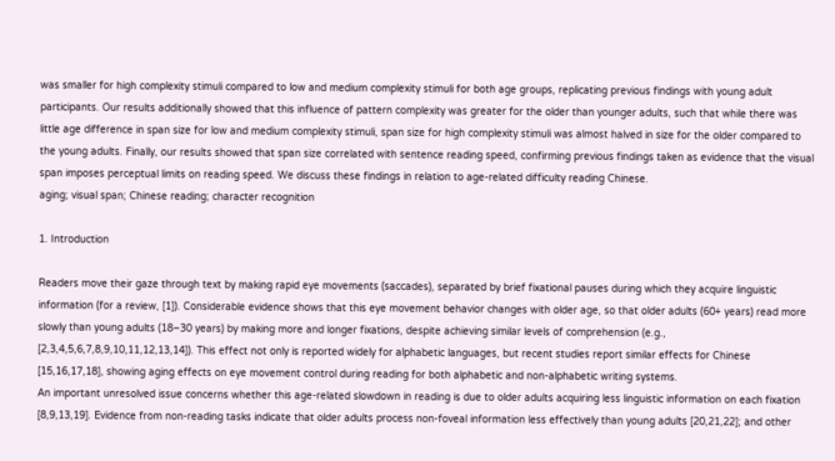was smaller for high complexity stimuli compared to low and medium complexity stimuli for both age groups, replicating previous findings with young adult participants. Our results additionally showed that this influence of pattern complexity was greater for the older than younger adults, such that while there was little age difference in span size for low and medium complexity stimuli, span size for high complexity stimuli was almost halved in size for the older compared to the young adults. Finally, our results showed that span size correlated with sentence reading speed, confirming previous findings taken as evidence that the visual span imposes perceptual limits on reading speed. We discuss these findings in relation to age-related difficulty reading Chinese.
aging; visual span; Chinese reading; character recognition

1. Introduction

Readers move their gaze through text by making rapid eye movements (saccades), separated by brief fixational pauses during which they acquire linguistic information (for a review, [1]). Considerable evidence shows that this eye movement behavior changes with older age, so that older adults (60+ years) read more slowly than young adults (18–30 years) by making more and longer fixations, despite achieving similar levels of comprehension (e.g., [2,3,4,5,6,7,8,9,10,11,12,13,14]). This effect not only is reported widely for alphabetic languages, but recent studies report similar effects for Chinese [15,16,17,18], showing aging effects on eye movement control during reading for both alphabetic and non-alphabetic writing systems.
An important unresolved issue concerns whether this age-related slowdown in reading is due to older adults acquiring less linguistic information on each fixation [8,9,13,19]. Evidence from non-reading tasks indicate that older adults process non-foveal information less effectively than young adults [20,21,22]; and other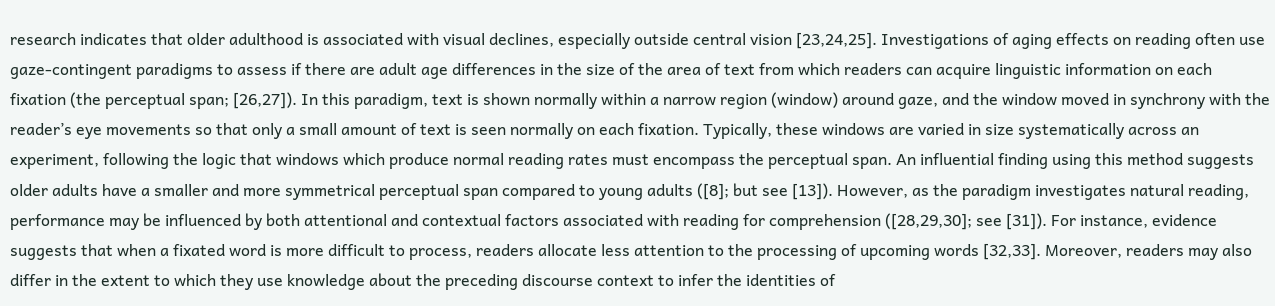research indicates that older adulthood is associated with visual declines, especially outside central vision [23,24,25]. Investigations of aging effects on reading often use gaze-contingent paradigms to assess if there are adult age differences in the size of the area of text from which readers can acquire linguistic information on each fixation (the perceptual span; [26,27]). In this paradigm, text is shown normally within a narrow region (window) around gaze, and the window moved in synchrony with the reader’s eye movements so that only a small amount of text is seen normally on each fixation. Typically, these windows are varied in size systematically across an experiment, following the logic that windows which produce normal reading rates must encompass the perceptual span. An influential finding using this method suggests older adults have a smaller and more symmetrical perceptual span compared to young adults ([8]; but see [13]). However, as the paradigm investigates natural reading, performance may be influenced by both attentional and contextual factors associated with reading for comprehension ([28,29,30]; see [31]). For instance, evidence suggests that when a fixated word is more difficult to process, readers allocate less attention to the processing of upcoming words [32,33]. Moreover, readers may also differ in the extent to which they use knowledge about the preceding discourse context to infer the identities of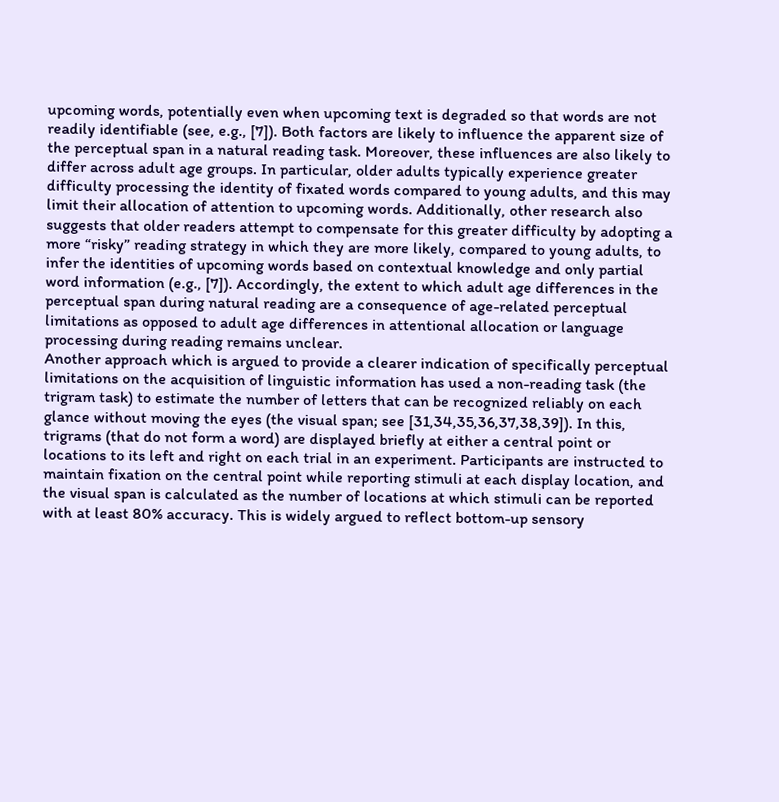upcoming words, potentially even when upcoming text is degraded so that words are not readily identifiable (see, e.g., [7]). Both factors are likely to influence the apparent size of the perceptual span in a natural reading task. Moreover, these influences are also likely to differ across adult age groups. In particular, older adults typically experience greater difficulty processing the identity of fixated words compared to young adults, and this may limit their allocation of attention to upcoming words. Additionally, other research also suggests that older readers attempt to compensate for this greater difficulty by adopting a more “risky” reading strategy in which they are more likely, compared to young adults, to infer the identities of upcoming words based on contextual knowledge and only partial word information (e.g., [7]). Accordingly, the extent to which adult age differences in the perceptual span during natural reading are a consequence of age-related perceptual limitations as opposed to adult age differences in attentional allocation or language processing during reading remains unclear.
Another approach which is argued to provide a clearer indication of specifically perceptual limitations on the acquisition of linguistic information has used a non-reading task (the trigram task) to estimate the number of letters that can be recognized reliably on each glance without moving the eyes (the visual span; see [31,34,35,36,37,38,39]). In this, trigrams (that do not form a word) are displayed briefly at either a central point or locations to its left and right on each trial in an experiment. Participants are instructed to maintain fixation on the central point while reporting stimuli at each display location, and the visual span is calculated as the number of locations at which stimuli can be reported with at least 80% accuracy. This is widely argued to reflect bottom-up sensory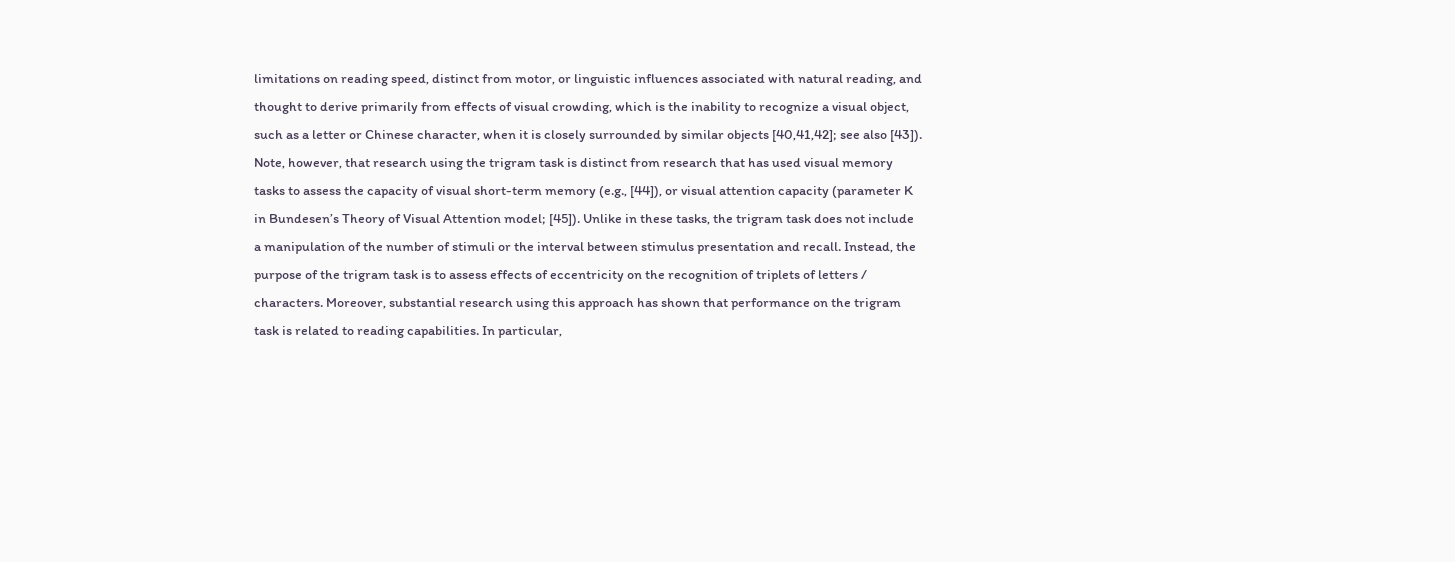limitations on reading speed, distinct from motor, or linguistic influences associated with natural reading, and thought to derive primarily from effects of visual crowding, which is the inability to recognize a visual object, such as a letter or Chinese character, when it is closely surrounded by similar objects [40,41,42]; see also [43]). Note, however, that research using the trigram task is distinct from research that has used visual memory tasks to assess the capacity of visual short-term memory (e.g., [44]), or visual attention capacity (parameter K in Bundesen’s Theory of Visual Attention model; [45]). Unlike in these tasks, the trigram task does not include a manipulation of the number of stimuli or the interval between stimulus presentation and recall. Instead, the purpose of the trigram task is to assess effects of eccentricity on the recognition of triplets of letters / characters. Moreover, substantial research using this approach has shown that performance on the trigram task is related to reading capabilities. In particular,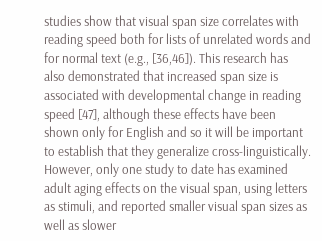studies show that visual span size correlates with reading speed both for lists of unrelated words and for normal text (e.g., [36,46]). This research has also demonstrated that increased span size is associated with developmental change in reading speed [47], although these effects have been shown only for English and so it will be important to establish that they generalize cross-linguistically. However, only one study to date has examined adult aging effects on the visual span, using letters as stimuli, and reported smaller visual span sizes as well as slower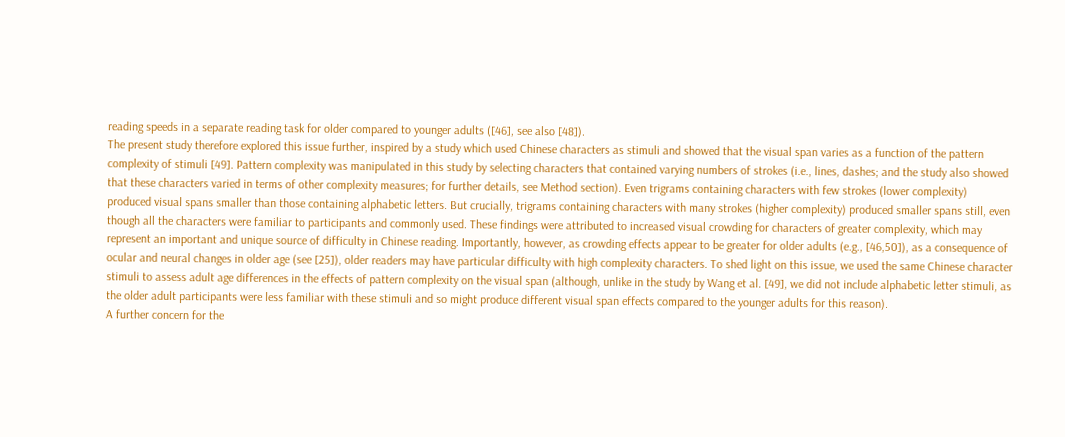reading speeds in a separate reading task for older compared to younger adults ([46], see also [48]).
The present study therefore explored this issue further, inspired by a study which used Chinese characters as stimuli and showed that the visual span varies as a function of the pattern complexity of stimuli [49]. Pattern complexity was manipulated in this study by selecting characters that contained varying numbers of strokes (i.e., lines, dashes; and the study also showed that these characters varied in terms of other complexity measures; for further details, see Method section). Even trigrams containing characters with few strokes (lower complexity) produced visual spans smaller than those containing alphabetic letters. But crucially, trigrams containing characters with many strokes (higher complexity) produced smaller spans still, even though all the characters were familiar to participants and commonly used. These findings were attributed to increased visual crowding for characters of greater complexity, which may represent an important and unique source of difficulty in Chinese reading. Importantly, however, as crowding effects appear to be greater for older adults (e.g., [46,50]), as a consequence of ocular and neural changes in older age (see [25]), older readers may have particular difficulty with high complexity characters. To shed light on this issue, we used the same Chinese character stimuli to assess adult age differences in the effects of pattern complexity on the visual span (although, unlike in the study by Wang et al. [49], we did not include alphabetic letter stimuli, as the older adult participants were less familiar with these stimuli and so might produce different visual span effects compared to the younger adults for this reason).
A further concern for the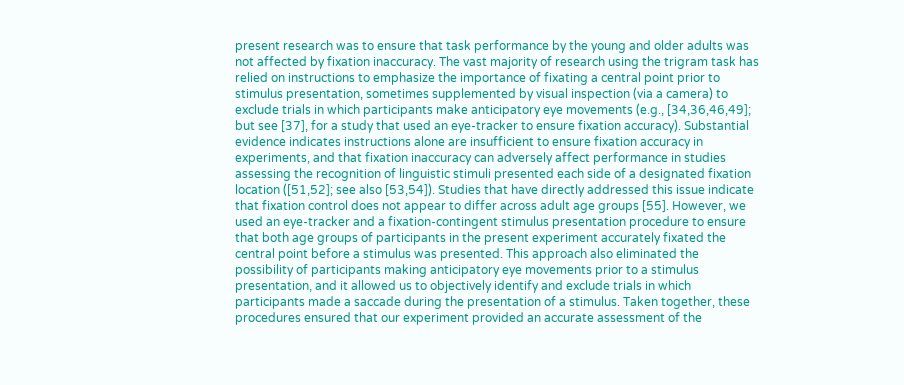present research was to ensure that task performance by the young and older adults was not affected by fixation inaccuracy. The vast majority of research using the trigram task has relied on instructions to emphasize the importance of fixating a central point prior to stimulus presentation, sometimes supplemented by visual inspection (via a camera) to exclude trials in which participants make anticipatory eye movements (e.g., [34,36,46,49]; but see [37], for a study that used an eye-tracker to ensure fixation accuracy). Substantial evidence indicates instructions alone are insufficient to ensure fixation accuracy in experiments, and that fixation inaccuracy can adversely affect performance in studies assessing the recognition of linguistic stimuli presented each side of a designated fixation location ([51,52]; see also [53,54]). Studies that have directly addressed this issue indicate that fixation control does not appear to differ across adult age groups [55]. However, we used an eye-tracker and a fixation-contingent stimulus presentation procedure to ensure that both age groups of participants in the present experiment accurately fixated the central point before a stimulus was presented. This approach also eliminated the possibility of participants making anticipatory eye movements prior to a stimulus presentation, and it allowed us to objectively identify and exclude trials in which participants made a saccade during the presentation of a stimulus. Taken together, these procedures ensured that our experiment provided an accurate assessment of the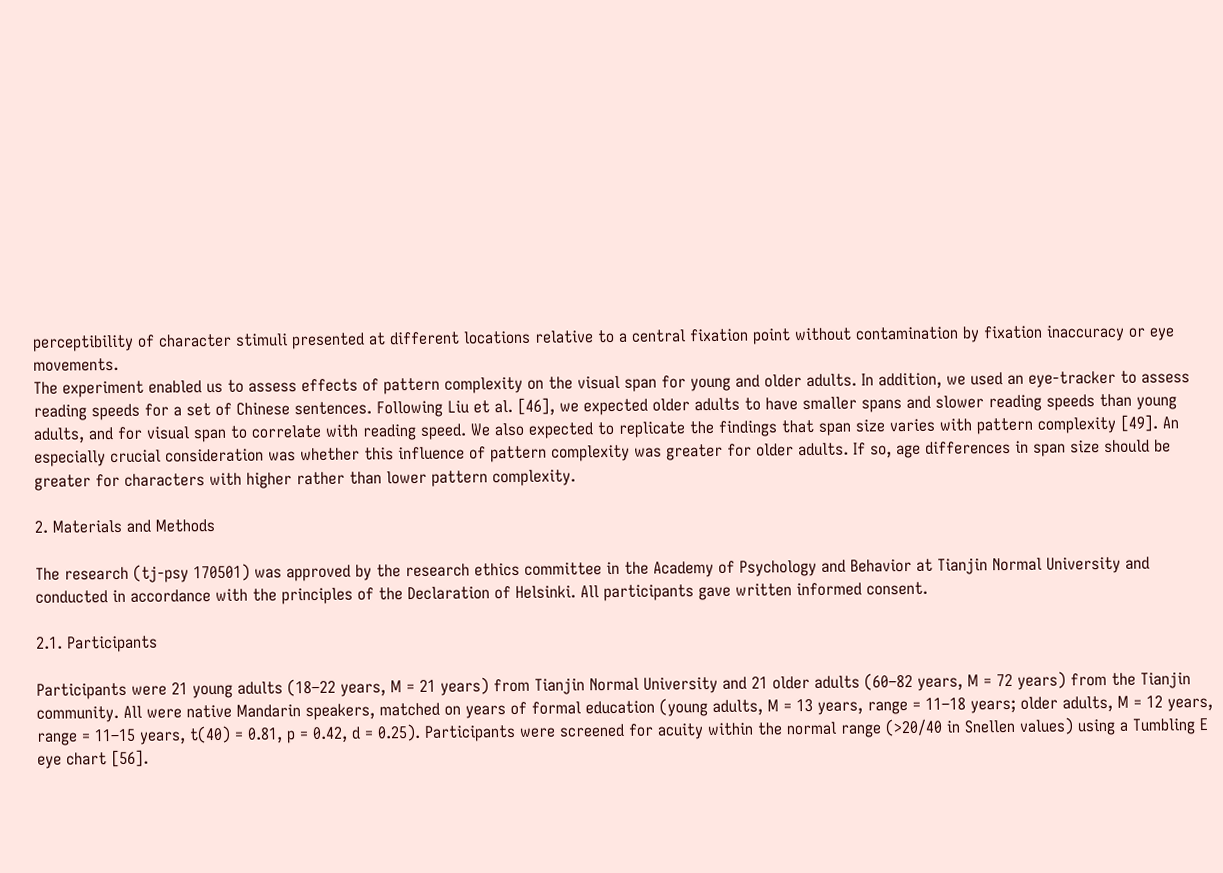perceptibility of character stimuli presented at different locations relative to a central fixation point without contamination by fixation inaccuracy or eye movements.
The experiment enabled us to assess effects of pattern complexity on the visual span for young and older adults. In addition, we used an eye-tracker to assess reading speeds for a set of Chinese sentences. Following Liu et al. [46], we expected older adults to have smaller spans and slower reading speeds than young adults, and for visual span to correlate with reading speed. We also expected to replicate the findings that span size varies with pattern complexity [49]. An especially crucial consideration was whether this influence of pattern complexity was greater for older adults. If so, age differences in span size should be greater for characters with higher rather than lower pattern complexity.

2. Materials and Methods

The research (tj-psy 170501) was approved by the research ethics committee in the Academy of Psychology and Behavior at Tianjin Normal University and conducted in accordance with the principles of the Declaration of Helsinki. All participants gave written informed consent.

2.1. Participants

Participants were 21 young adults (18–22 years, M = 21 years) from Tianjin Normal University and 21 older adults (60–82 years, M = 72 years) from the Tianjin community. All were native Mandarin speakers, matched on years of formal education (young adults, M = 13 years, range = 11–18 years; older adults, M = 12 years, range = 11–15 years, t(40) = 0.81, p = 0.42, d = 0.25). Participants were screened for acuity within the normal range (>20/40 in Snellen values) using a Tumbling E eye chart [56].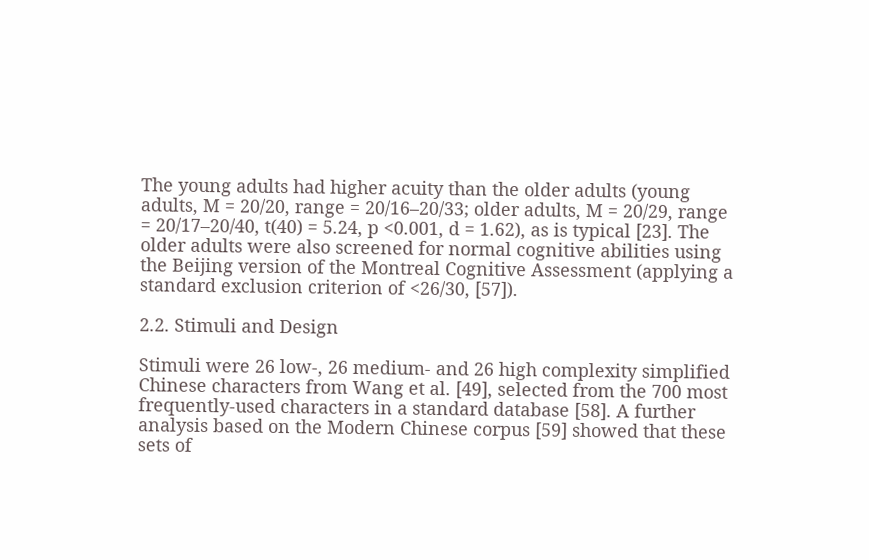The young adults had higher acuity than the older adults (young adults, M = 20/20, range = 20/16–20/33; older adults, M = 20/29, range = 20/17–20/40, t(40) = 5.24, p <0.001, d = 1.62), as is typical [23]. The older adults were also screened for normal cognitive abilities using the Beijing version of the Montreal Cognitive Assessment (applying a standard exclusion criterion of <26/30, [57]).

2.2. Stimuli and Design

Stimuli were 26 low-, 26 medium- and 26 high complexity simplified Chinese characters from Wang et al. [49], selected from the 700 most frequently-used characters in a standard database [58]. A further analysis based on the Modern Chinese corpus [59] showed that these sets of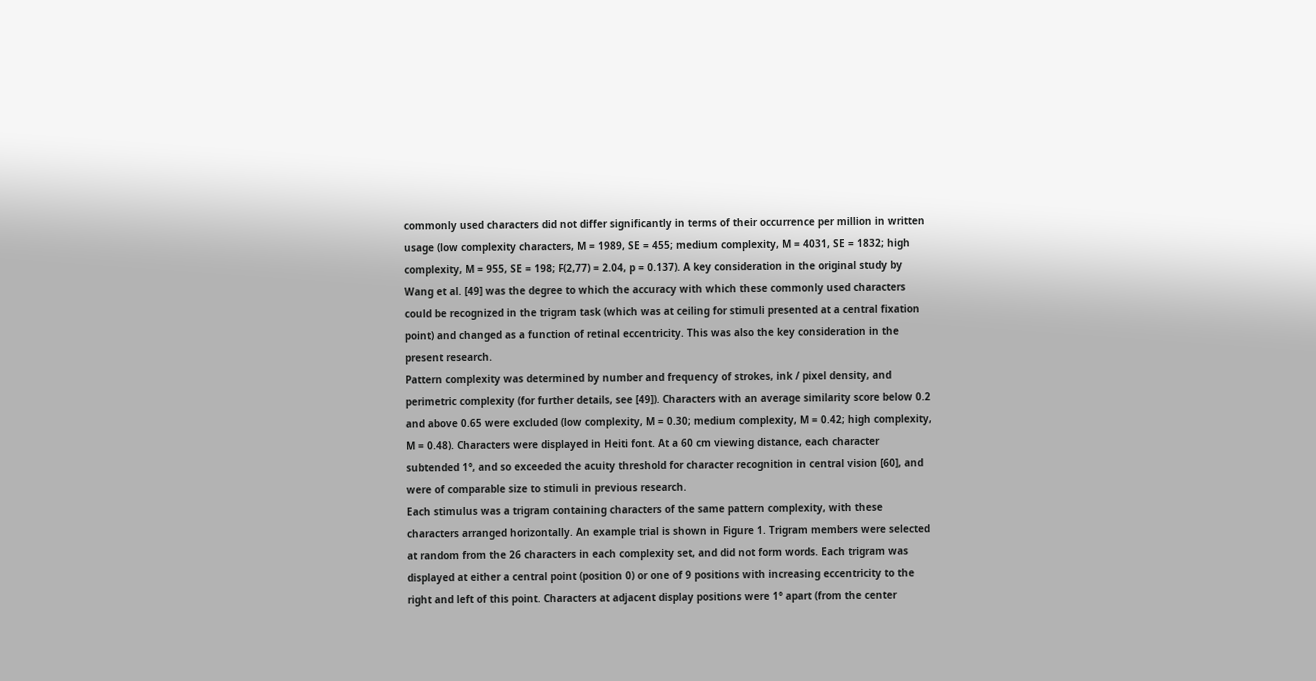commonly used characters did not differ significantly in terms of their occurrence per million in written usage (low complexity characters, M = 1989, SE = 455; medium complexity, M = 4031, SE = 1832; high complexity, M = 955, SE = 198; F(2,77) = 2.04, p = 0.137). A key consideration in the original study by Wang et al. [49] was the degree to which the accuracy with which these commonly used characters could be recognized in the trigram task (which was at ceiling for stimuli presented at a central fixation point) and changed as a function of retinal eccentricity. This was also the key consideration in the present research.
Pattern complexity was determined by number and frequency of strokes, ink / pixel density, and perimetric complexity (for further details, see [49]). Characters with an average similarity score below 0.2 and above 0.65 were excluded (low complexity, M = 0.30; medium complexity, M = 0.42; high complexity, M = 0.48). Characters were displayed in Heiti font. At a 60 cm viewing distance, each character subtended 1°, and so exceeded the acuity threshold for character recognition in central vision [60], and were of comparable size to stimuli in previous research.
Each stimulus was a trigram containing characters of the same pattern complexity, with these characters arranged horizontally. An example trial is shown in Figure 1. Trigram members were selected at random from the 26 characters in each complexity set, and did not form words. Each trigram was displayed at either a central point (position 0) or one of 9 positions with increasing eccentricity to the right and left of this point. Characters at adjacent display positions were 1° apart (from the center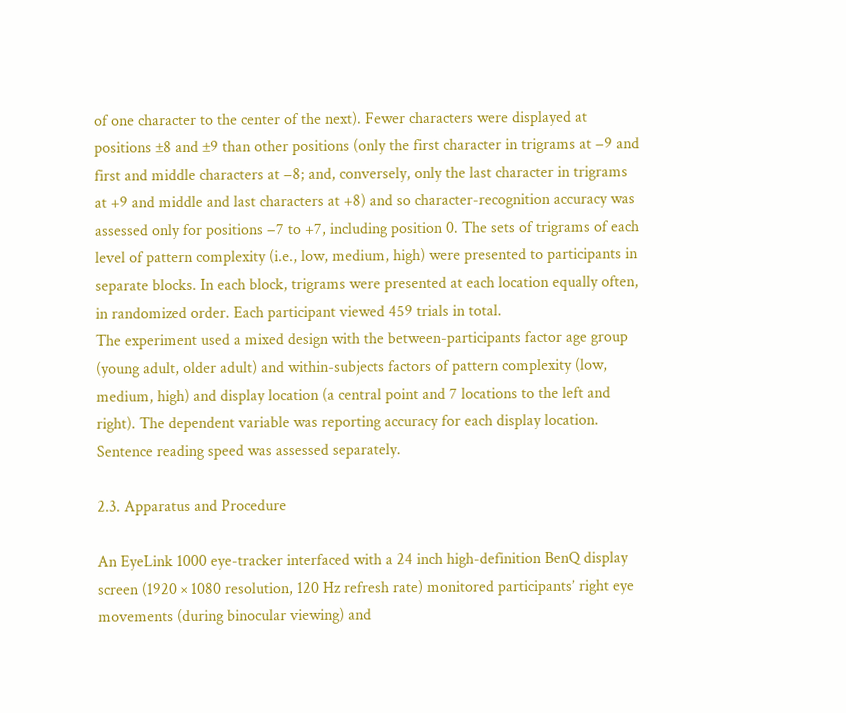of one character to the center of the next). Fewer characters were displayed at positions ±8 and ±9 than other positions (only the first character in trigrams at −9 and first and middle characters at −8; and, conversely, only the last character in trigrams at +9 and middle and last characters at +8) and so character-recognition accuracy was assessed only for positions −7 to +7, including position 0. The sets of trigrams of each level of pattern complexity (i.e., low, medium, high) were presented to participants in separate blocks. In each block, trigrams were presented at each location equally often, in randomized order. Each participant viewed 459 trials in total.
The experiment used a mixed design with the between-participants factor age group (young adult, older adult) and within-subjects factors of pattern complexity (low, medium, high) and display location (a central point and 7 locations to the left and right). The dependent variable was reporting accuracy for each display location. Sentence reading speed was assessed separately.

2.3. Apparatus and Procedure

An EyeLink 1000 eye-tracker interfaced with a 24 inch high-definition BenQ display screen (1920 × 1080 resolution, 120 Hz refresh rate) monitored participants’ right eye movements (during binocular viewing) and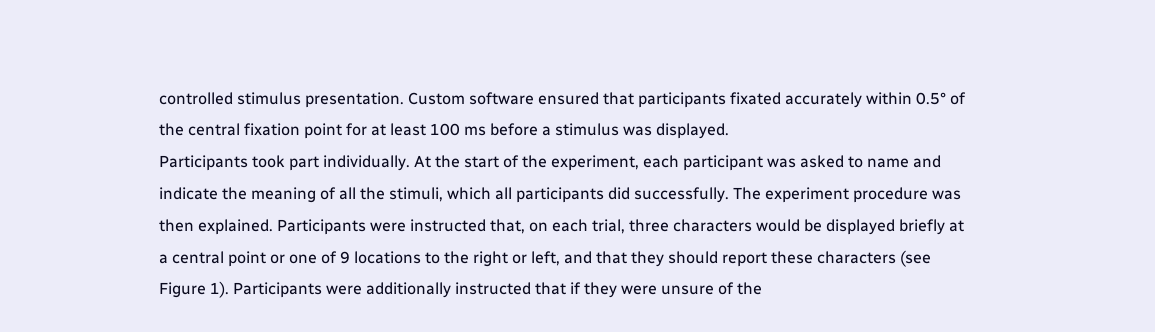controlled stimulus presentation. Custom software ensured that participants fixated accurately within 0.5° of the central fixation point for at least 100 ms before a stimulus was displayed.
Participants took part individually. At the start of the experiment, each participant was asked to name and indicate the meaning of all the stimuli, which all participants did successfully. The experiment procedure was then explained. Participants were instructed that, on each trial, three characters would be displayed briefly at a central point or one of 9 locations to the right or left, and that they should report these characters (see Figure 1). Participants were additionally instructed that if they were unsure of the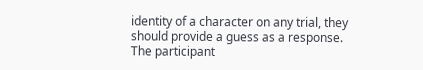identity of a character on any trial, they should provide a guess as a response. The participant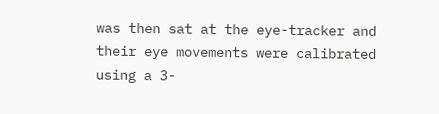was then sat at the eye-tracker and their eye movements were calibrated using a 3-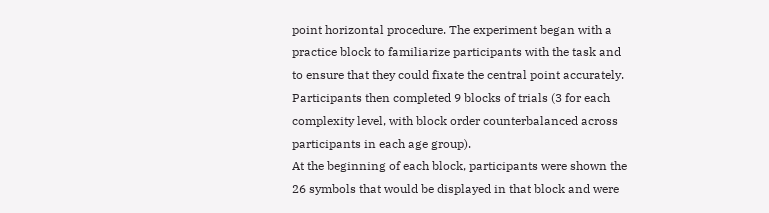point horizontal procedure. The experiment began with a practice block to familiarize participants with the task and to ensure that they could fixate the central point accurately. Participants then completed 9 blocks of trials (3 for each complexity level, with block order counterbalanced across participants in each age group).
At the beginning of each block, participants were shown the 26 symbols that would be displayed in that block and were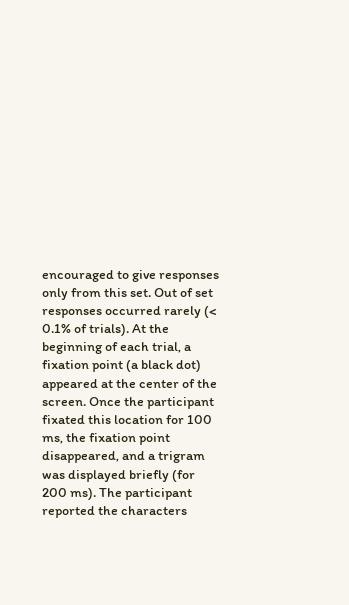encouraged to give responses only from this set. Out of set responses occurred rarely (< 0.1% of trials). At the beginning of each trial, a fixation point (a black dot) appeared at the center of the screen. Once the participant fixated this location for 100 ms, the fixation point disappeared, and a trigram was displayed briefly (for 200 ms). The participant reported the characters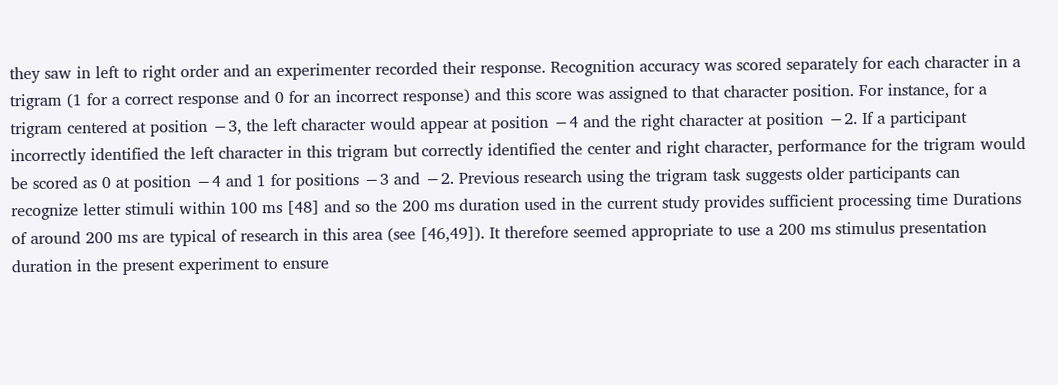they saw in left to right order and an experimenter recorded their response. Recognition accuracy was scored separately for each character in a trigram (1 for a correct response and 0 for an incorrect response) and this score was assigned to that character position. For instance, for a trigram centered at position −3, the left character would appear at position −4 and the right character at position −2. If a participant incorrectly identified the left character in this trigram but correctly identified the center and right character, performance for the trigram would be scored as 0 at position −4 and 1 for positions −3 and −2. Previous research using the trigram task suggests older participants can recognize letter stimuli within 100 ms [48] and so the 200 ms duration used in the current study provides sufficient processing time Durations of around 200 ms are typical of research in this area (see [46,49]). It therefore seemed appropriate to use a 200 ms stimulus presentation duration in the present experiment to ensure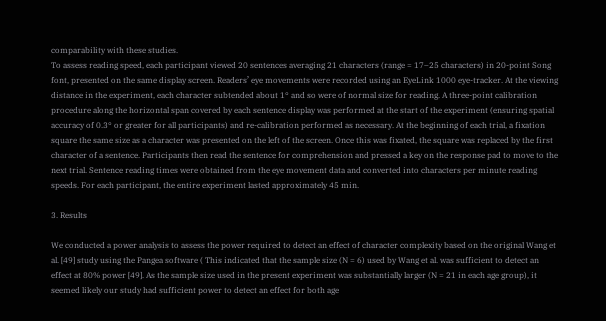comparability with these studies.
To assess reading speed, each participant viewed 20 sentences averaging 21 characters (range = 17–25 characters) in 20-point Song font, presented on the same display screen. Readers’ eye movements were recorded using an EyeLink 1000 eye-tracker. At the viewing distance in the experiment, each character subtended about 1° and so were of normal size for reading. A three-point calibration procedure along the horizontal span covered by each sentence display was performed at the start of the experiment (ensuring spatial accuracy of 0.3° or greater for all participants) and re-calibration performed as necessary. At the beginning of each trial, a fixation square the same size as a character was presented on the left of the screen. Once this was fixated, the square was replaced by the first character of a sentence. Participants then read the sentence for comprehension and pressed a key on the response pad to move to the next trial. Sentence reading times were obtained from the eye movement data and converted into characters per minute reading speeds. For each participant, the entire experiment lasted approximately 45 min.

3. Results

We conducted a power analysis to assess the power required to detect an effect of character complexity based on the original Wang et al. [49] study using the Pangea software ( This indicated that the sample size (N = 6) used by Wang et al. was sufficient to detect an effect at 80% power [49]. As the sample size used in the present experiment was substantially larger (N = 21 in each age group), it seemed likely our study had sufficient power to detect an effect for both age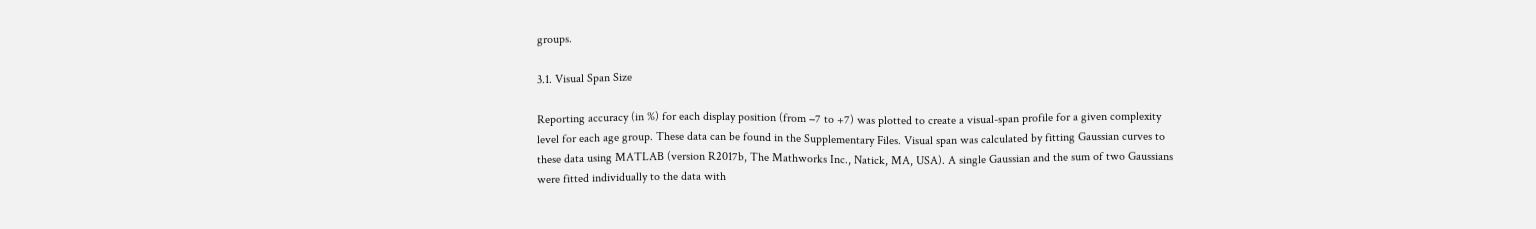groups.

3.1. Visual Span Size

Reporting accuracy (in %) for each display position (from −7 to +7) was plotted to create a visual-span profile for a given complexity level for each age group. These data can be found in the Supplementary Files. Visual span was calculated by fitting Gaussian curves to these data using MATLAB (version R2017b, The Mathworks Inc., Natick, MA, USA). A single Gaussian and the sum of two Gaussians were fitted individually to the data with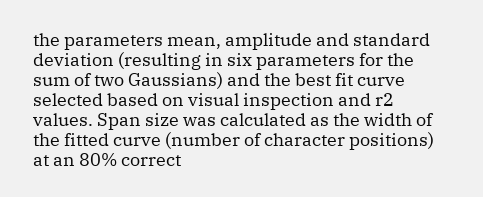the parameters mean, amplitude and standard deviation (resulting in six parameters for the sum of two Gaussians) and the best fit curve selected based on visual inspection and r2 values. Span size was calculated as the width of the fitted curve (number of character positions) at an 80% correct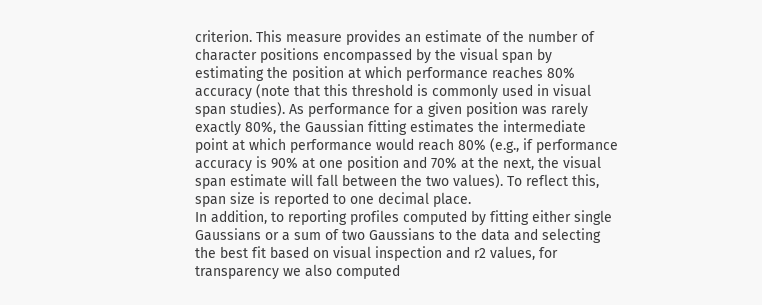criterion. This measure provides an estimate of the number of character positions encompassed by the visual span by estimating the position at which performance reaches 80% accuracy (note that this threshold is commonly used in visual span studies). As performance for a given position was rarely exactly 80%, the Gaussian fitting estimates the intermediate point at which performance would reach 80% (e.g., if performance accuracy is 90% at one position and 70% at the next, the visual span estimate will fall between the two values). To reflect this, span size is reported to one decimal place.
In addition, to reporting profiles computed by fitting either single Gaussians or a sum of two Gaussians to the data and selecting the best fit based on visual inspection and r2 values, for transparency we also computed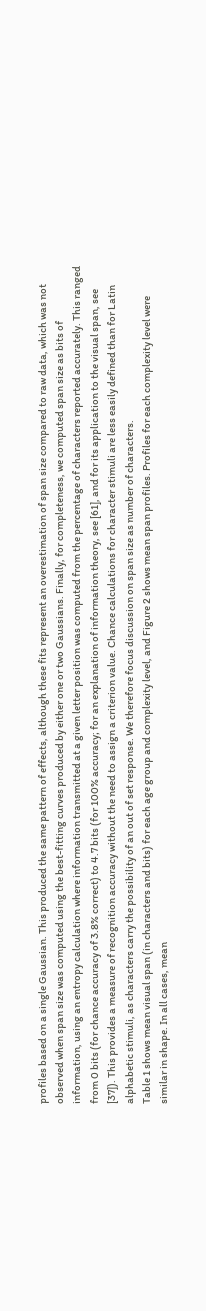profiles based on a single Gaussian. This produced the same pattern of effects, although these fits represent an overestimation of span size compared to raw data, which was not observed when span size was computed using the best-fitting curves produced by either one or two Gaussians. Finally, for completeness, we computed span size as bits of information, using an entropy calculation where information transmitted at a given letter position was computed from the percentage of characters reported accurately. This ranged from 0 bits (for chance accuracy of 3.8% correct) to 4.7 bits (for 100% accuracy; for an explanation of information theory, see [61], and for its application to the visual span, see [37]). This provides a measure of recognition accuracy without the need to assign a criterion value. Chance calculations for character stimuli are less easily defined than for Latin alphabetic stimuli, as characters carry the possibility of an out of set response. We therefore focus discussion on span size as number of characters.
Table 1 shows mean visual span (in characters and bits) for each age group and complexity level, and Figure 2 shows mean span profiles. Profiles for each complexity level were similar in shape. In all cases, mean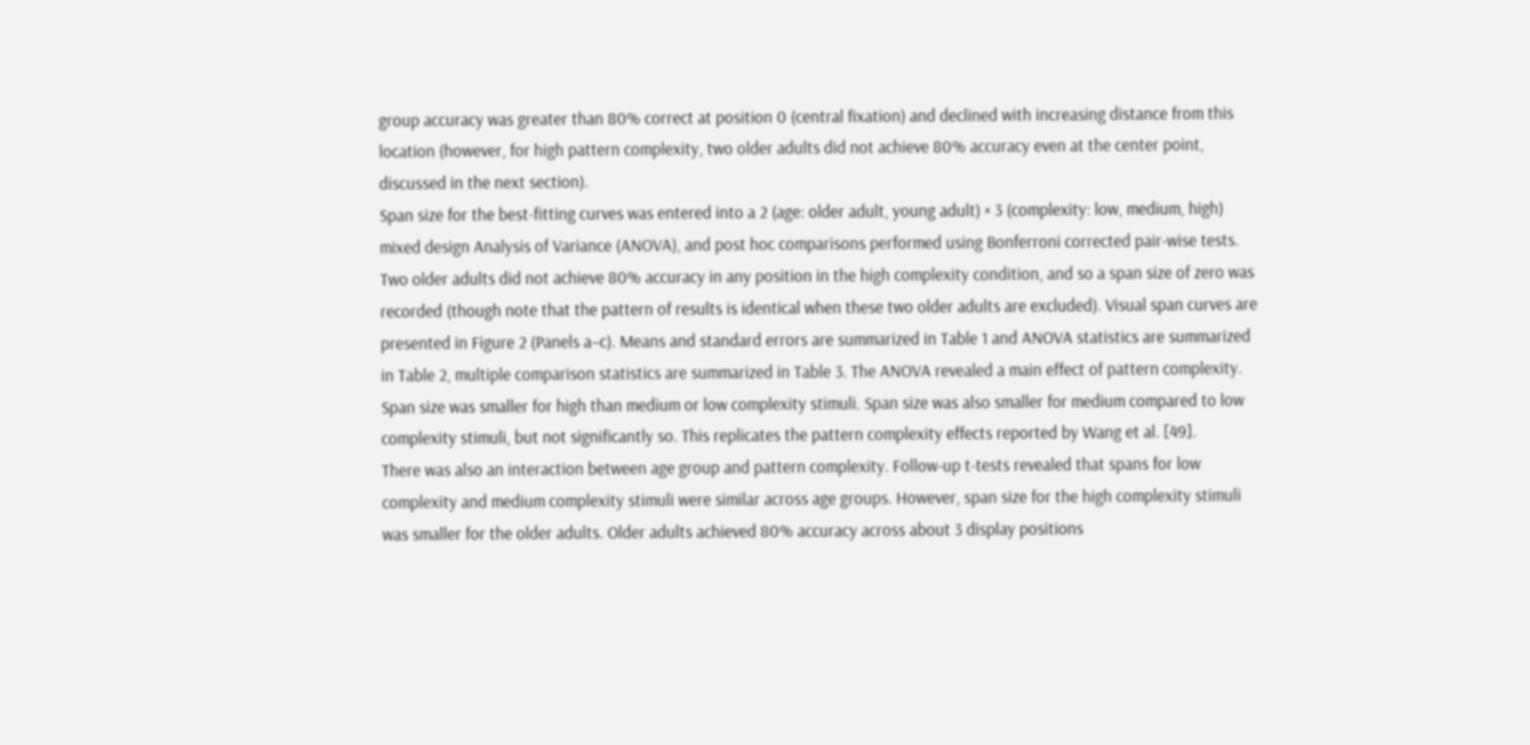group accuracy was greater than 80% correct at position 0 (central fixation) and declined with increasing distance from this location (however, for high pattern complexity, two older adults did not achieve 80% accuracy even at the center point, discussed in the next section).
Span size for the best-fitting curves was entered into a 2 (age: older adult, young adult) × 3 (complexity: low, medium, high) mixed design Analysis of Variance (ANOVA), and post hoc comparisons performed using Bonferroni corrected pair-wise tests. Two older adults did not achieve 80% accuracy in any position in the high complexity condition, and so a span size of zero was recorded (though note that the pattern of results is identical when these two older adults are excluded). Visual span curves are presented in Figure 2 (Panels a–c). Means and standard errors are summarized in Table 1 and ANOVA statistics are summarized in Table 2, multiple comparison statistics are summarized in Table 3. The ANOVA revealed a main effect of pattern complexity. Span size was smaller for high than medium or low complexity stimuli. Span size was also smaller for medium compared to low complexity stimuli, but not significantly so. This replicates the pattern complexity effects reported by Wang et al. [49].
There was also an interaction between age group and pattern complexity. Follow-up t-tests revealed that spans for low complexity and medium complexity stimuli were similar across age groups. However, span size for the high complexity stimuli was smaller for the older adults. Older adults achieved 80% accuracy across about 3 display positions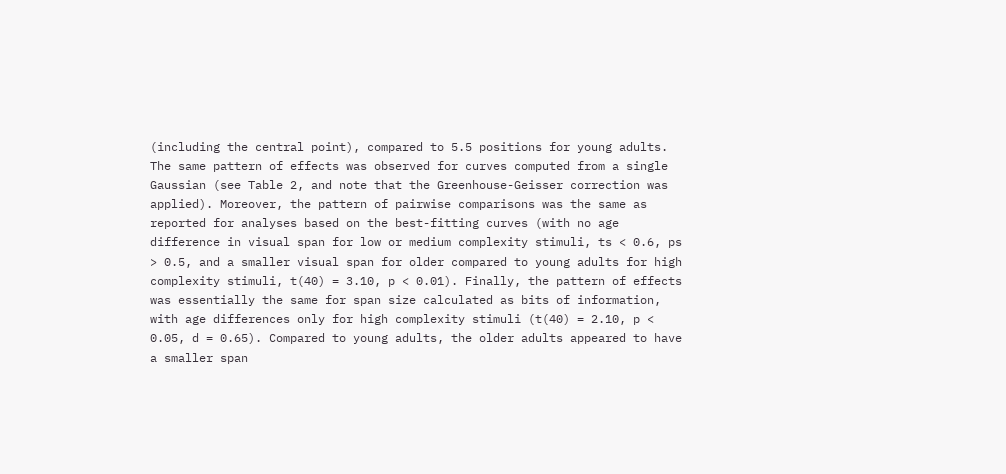(including the central point), compared to 5.5 positions for young adults. The same pattern of effects was observed for curves computed from a single Gaussian (see Table 2, and note that the Greenhouse-Geisser correction was applied). Moreover, the pattern of pairwise comparisons was the same as reported for analyses based on the best-fitting curves (with no age difference in visual span for low or medium complexity stimuli, ts < 0.6, ps > 0.5, and a smaller visual span for older compared to young adults for high complexity stimuli, t(40) = 3.10, p < 0.01). Finally, the pattern of effects was essentially the same for span size calculated as bits of information, with age differences only for high complexity stimuli (t(40) = 2.10, p < 0.05, d = 0.65). Compared to young adults, the older adults appeared to have a smaller span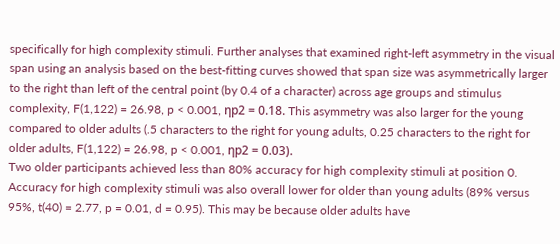specifically for high complexity stimuli. Further analyses that examined right-left asymmetry in the visual span using an analysis based on the best-fitting curves showed that span size was asymmetrically larger to the right than left of the central point (by 0.4 of a character) across age groups and stimulus complexity, F(1,122) = 26.98, p < 0.001, ηp2 = 0.18. This asymmetry was also larger for the young compared to older adults (.5 characters to the right for young adults, 0.25 characters to the right for older adults, F(1,122) = 26.98, p < 0.001, ηp2 = 0.03).
Two older participants achieved less than 80% accuracy for high complexity stimuli at position 0. Accuracy for high complexity stimuli was also overall lower for older than young adults (89% versus 95%, t(40) = 2.77, p = 0.01, d = 0.95). This may be because older adults have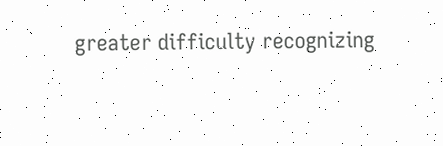greater difficulty recognizing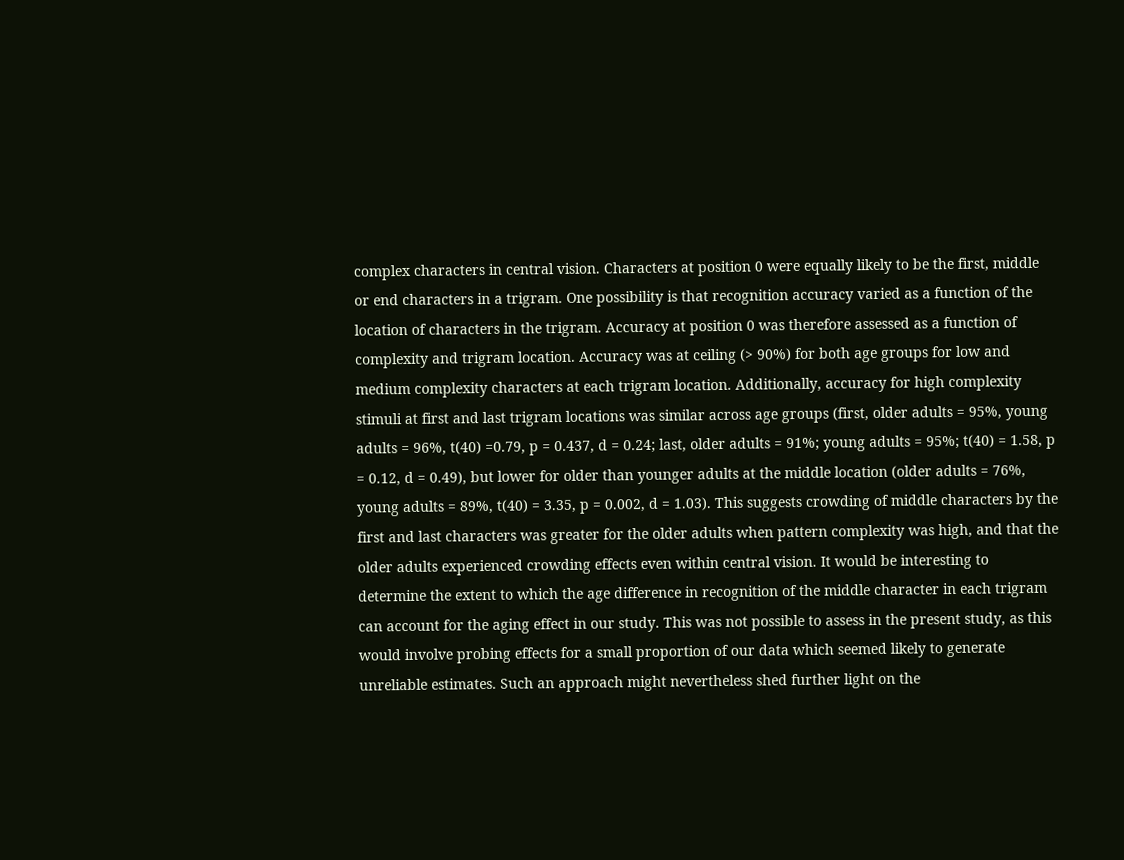complex characters in central vision. Characters at position 0 were equally likely to be the first, middle or end characters in a trigram. One possibility is that recognition accuracy varied as a function of the location of characters in the trigram. Accuracy at position 0 was therefore assessed as a function of complexity and trigram location. Accuracy was at ceiling (> 90%) for both age groups for low and medium complexity characters at each trigram location. Additionally, accuracy for high complexity stimuli at first and last trigram locations was similar across age groups (first, older adults = 95%, young adults = 96%, t(40) =0.79, p = 0.437, d = 0.24; last, older adults = 91%; young adults = 95%; t(40) = 1.58, p = 0.12, d = 0.49), but lower for older than younger adults at the middle location (older adults = 76%, young adults = 89%, t(40) = 3.35, p = 0.002, d = 1.03). This suggests crowding of middle characters by the first and last characters was greater for the older adults when pattern complexity was high, and that the older adults experienced crowding effects even within central vision. It would be interesting to determine the extent to which the age difference in recognition of the middle character in each trigram can account for the aging effect in our study. This was not possible to assess in the present study, as this would involve probing effects for a small proportion of our data which seemed likely to generate unreliable estimates. Such an approach might nevertheless shed further light on the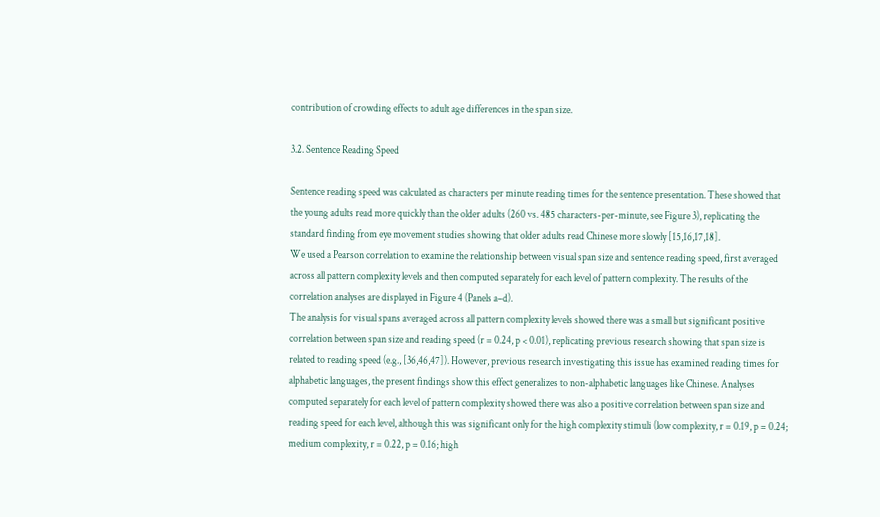contribution of crowding effects to adult age differences in the span size.

3.2. Sentence Reading Speed

Sentence reading speed was calculated as characters per minute reading times for the sentence presentation. These showed that the young adults read more quickly than the older adults (260 vs. 485 characters-per-minute, see Figure 3), replicating the standard finding from eye movement studies showing that older adults read Chinese more slowly [15,16,17,18].
We used a Pearson correlation to examine the relationship between visual span size and sentence reading speed, first averaged across all pattern complexity levels and then computed separately for each level of pattern complexity. The results of the correlation analyses are displayed in Figure 4 (Panels a–d).
The analysis for visual spans averaged across all pattern complexity levels showed there was a small but significant positive correlation between span size and reading speed (r = 0.24, p < 0.01), replicating previous research showing that span size is related to reading speed (e.g., [36,46,47]). However, previous research investigating this issue has examined reading times for alphabetic languages, the present findings show this effect generalizes to non-alphabetic languages like Chinese. Analyses computed separately for each level of pattern complexity showed there was also a positive correlation between span size and reading speed for each level, although this was significant only for the high complexity stimuli (low complexity, r = 0.19, p = 0.24; medium complexity, r = 0.22, p = 0.16; high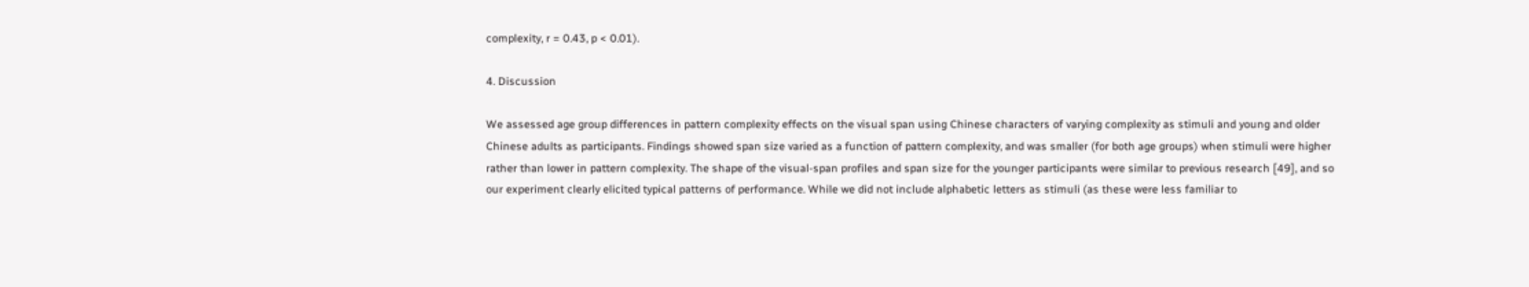complexity, r = 0.43, p < 0.01).

4. Discussion

We assessed age group differences in pattern complexity effects on the visual span using Chinese characters of varying complexity as stimuli and young and older Chinese adults as participants. Findings showed span size varied as a function of pattern complexity, and was smaller (for both age groups) when stimuli were higher rather than lower in pattern complexity. The shape of the visual-span profiles and span size for the younger participants were similar to previous research [49], and so our experiment clearly elicited typical patterns of performance. While we did not include alphabetic letters as stimuli (as these were less familiar to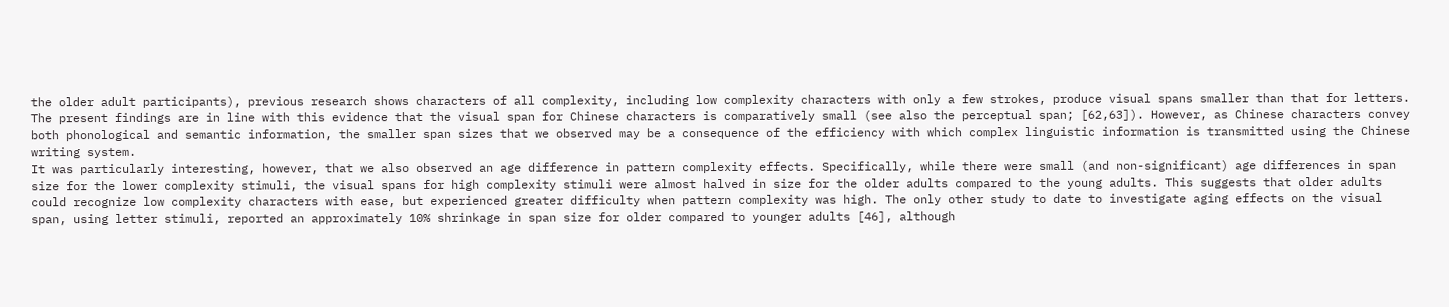the older adult participants), previous research shows characters of all complexity, including low complexity characters with only a few strokes, produce visual spans smaller than that for letters. The present findings are in line with this evidence that the visual span for Chinese characters is comparatively small (see also the perceptual span; [62,63]). However, as Chinese characters convey both phonological and semantic information, the smaller span sizes that we observed may be a consequence of the efficiency with which complex linguistic information is transmitted using the Chinese writing system.
It was particularly interesting, however, that we also observed an age difference in pattern complexity effects. Specifically, while there were small (and non-significant) age differences in span size for the lower complexity stimuli, the visual spans for high complexity stimuli were almost halved in size for the older adults compared to the young adults. This suggests that older adults could recognize low complexity characters with ease, but experienced greater difficulty when pattern complexity was high. The only other study to date to investigate aging effects on the visual span, using letter stimuli, reported an approximately 10% shrinkage in span size for older compared to younger adults [46], although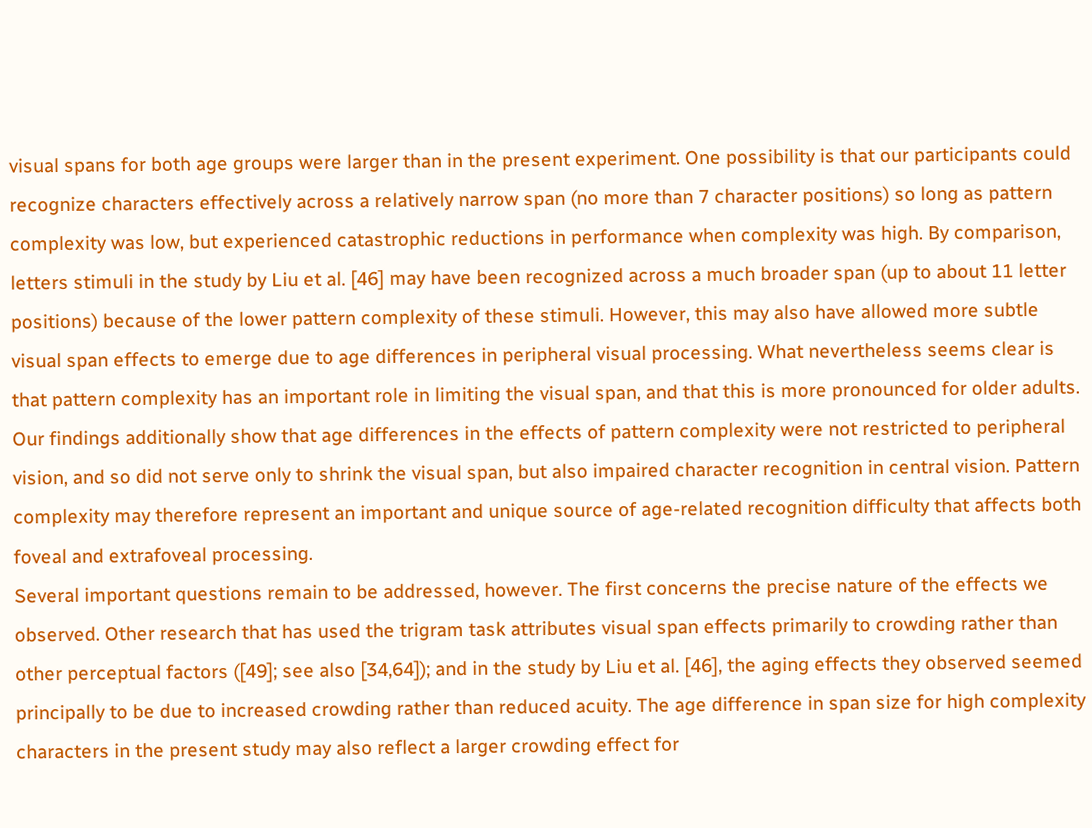visual spans for both age groups were larger than in the present experiment. One possibility is that our participants could recognize characters effectively across a relatively narrow span (no more than 7 character positions) so long as pattern complexity was low, but experienced catastrophic reductions in performance when complexity was high. By comparison, letters stimuli in the study by Liu et al. [46] may have been recognized across a much broader span (up to about 11 letter positions) because of the lower pattern complexity of these stimuli. However, this may also have allowed more subtle visual span effects to emerge due to age differences in peripheral visual processing. What nevertheless seems clear is that pattern complexity has an important role in limiting the visual span, and that this is more pronounced for older adults. Our findings additionally show that age differences in the effects of pattern complexity were not restricted to peripheral vision, and so did not serve only to shrink the visual span, but also impaired character recognition in central vision. Pattern complexity may therefore represent an important and unique source of age-related recognition difficulty that affects both foveal and extrafoveal processing.
Several important questions remain to be addressed, however. The first concerns the precise nature of the effects we observed. Other research that has used the trigram task attributes visual span effects primarily to crowding rather than other perceptual factors ([49]; see also [34,64]); and in the study by Liu et al. [46], the aging effects they observed seemed principally to be due to increased crowding rather than reduced acuity. The age difference in span size for high complexity characters in the present study may also reflect a larger crowding effect for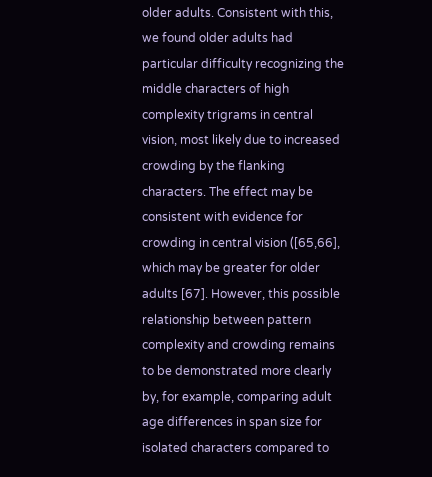older adults. Consistent with this, we found older adults had particular difficulty recognizing the middle characters of high complexity trigrams in central vision, most likely due to increased crowding by the flanking characters. The effect may be consistent with evidence for crowding in central vision ([65,66], which may be greater for older adults [67]. However, this possible relationship between pattern complexity and crowding remains to be demonstrated more clearly by, for example, comparing adult age differences in span size for isolated characters compared to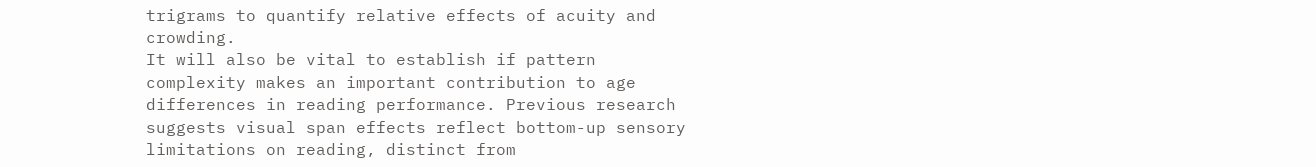trigrams to quantify relative effects of acuity and crowding.
It will also be vital to establish if pattern complexity makes an important contribution to age differences in reading performance. Previous research suggests visual span effects reflect bottom-up sensory limitations on reading, distinct from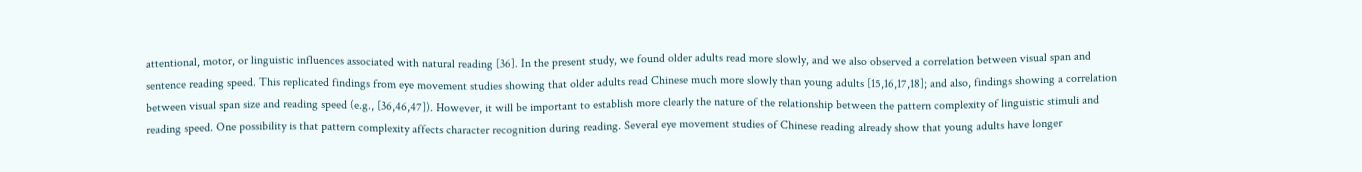attentional, motor, or linguistic influences associated with natural reading [36]. In the present study, we found older adults read more slowly, and we also observed a correlation between visual span and sentence reading speed. This replicated findings from eye movement studies showing that older adults read Chinese much more slowly than young adults [15,16,17,18]; and also, findings showing a correlation between visual span size and reading speed (e.g., [36,46,47]). However, it will be important to establish more clearly the nature of the relationship between the pattern complexity of linguistic stimuli and reading speed. One possibility is that pattern complexity affects character recognition during reading. Several eye movement studies of Chinese reading already show that young adults have longer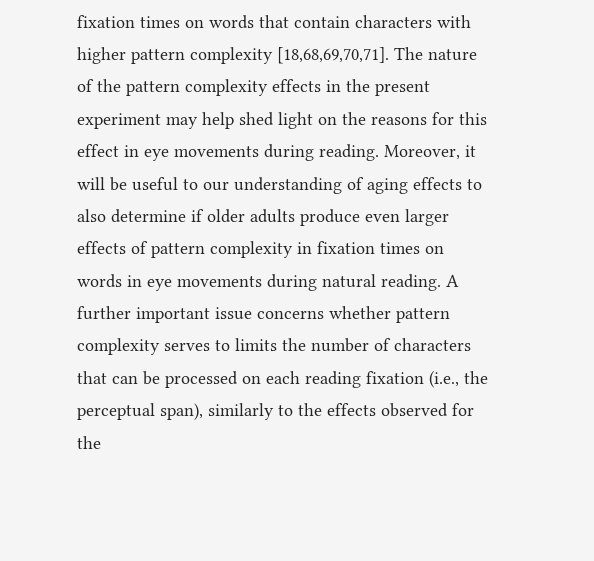fixation times on words that contain characters with higher pattern complexity [18,68,69,70,71]. The nature of the pattern complexity effects in the present experiment may help shed light on the reasons for this effect in eye movements during reading. Moreover, it will be useful to our understanding of aging effects to also determine if older adults produce even larger effects of pattern complexity in fixation times on words in eye movements during natural reading. A further important issue concerns whether pattern complexity serves to limits the number of characters that can be processed on each reading fixation (i.e., the perceptual span), similarly to the effects observed for the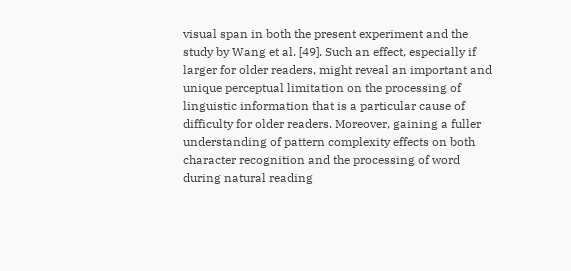visual span in both the present experiment and the study by Wang et al. [49]. Such an effect, especially if larger for older readers, might reveal an important and unique perceptual limitation on the processing of linguistic information that is a particular cause of difficulty for older readers. Moreover, gaining a fuller understanding of pattern complexity effects on both character recognition and the processing of word during natural reading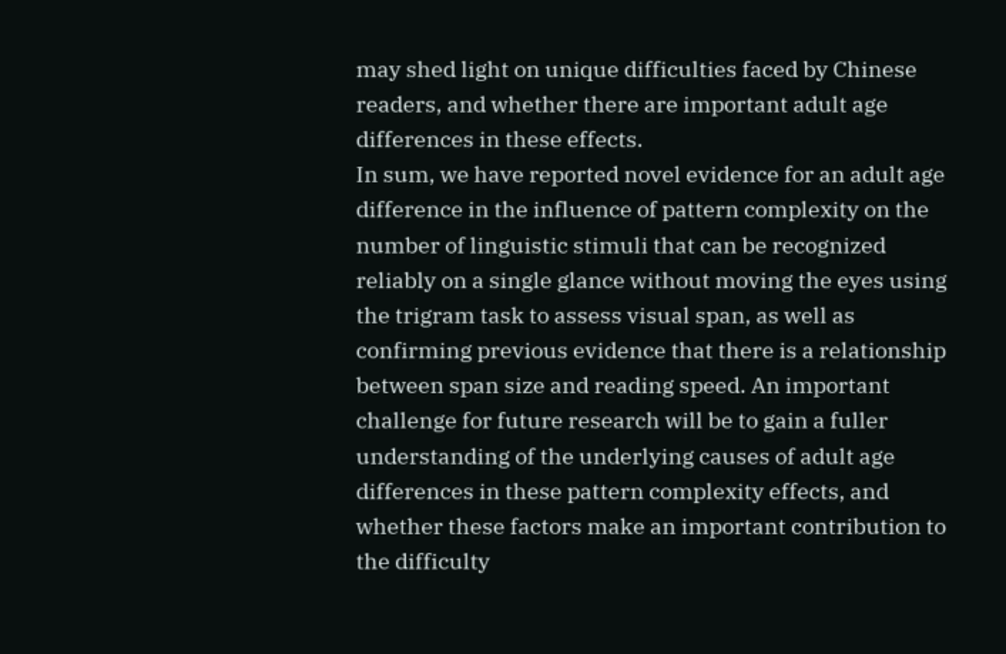may shed light on unique difficulties faced by Chinese readers, and whether there are important adult age differences in these effects.
In sum, we have reported novel evidence for an adult age difference in the influence of pattern complexity on the number of linguistic stimuli that can be recognized reliably on a single glance without moving the eyes using the trigram task to assess visual span, as well as confirming previous evidence that there is a relationship between span size and reading speed. An important challenge for future research will be to gain a fuller understanding of the underlying causes of adult age differences in these pattern complexity effects, and whether these factors make an important contribution to the difficulty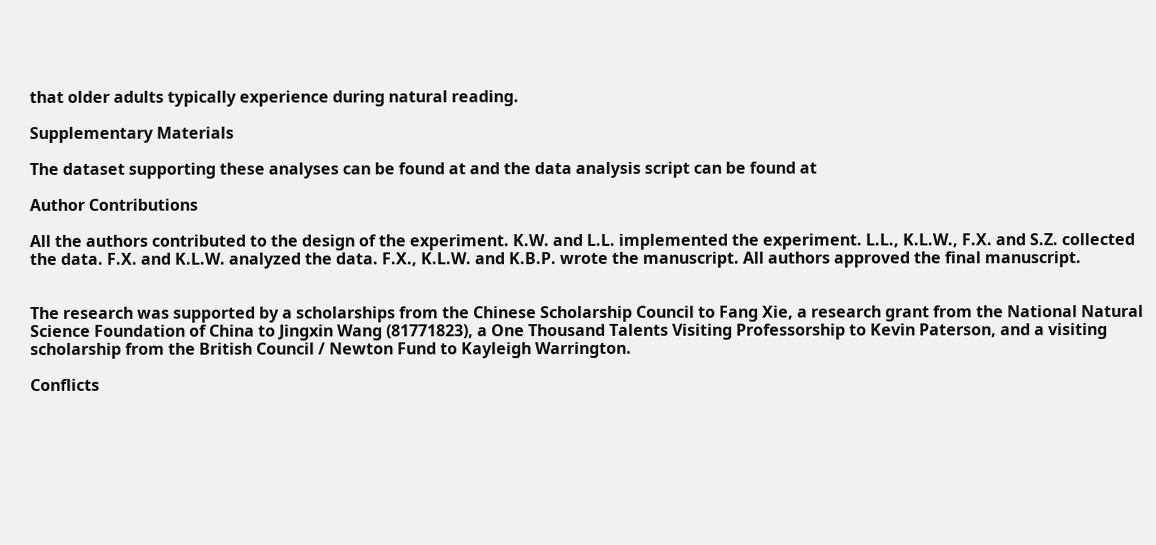that older adults typically experience during natural reading.

Supplementary Materials

The dataset supporting these analyses can be found at and the data analysis script can be found at

Author Contributions

All the authors contributed to the design of the experiment. K.W. and L.L. implemented the experiment. L.L., K.L.W., F.X. and S.Z. collected the data. F.X. and K.L.W. analyzed the data. F.X., K.L.W. and K.B.P. wrote the manuscript. All authors approved the final manuscript.


The research was supported by a scholarships from the Chinese Scholarship Council to Fang Xie, a research grant from the National Natural Science Foundation of China to Jingxin Wang (81771823), a One Thousand Talents Visiting Professorship to Kevin Paterson, and a visiting scholarship from the British Council / Newton Fund to Kayleigh Warrington.

Conflicts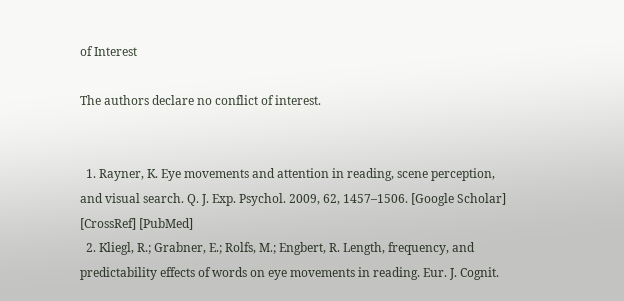of Interest

The authors declare no conflict of interest.


  1. Rayner, K. Eye movements and attention in reading, scene perception, and visual search. Q. J. Exp. Psychol. 2009, 62, 1457–1506. [Google Scholar] [CrossRef] [PubMed]
  2. Kliegl, R.; Grabner, E.; Rolfs, M.; Engbert, R. Length, frequency, and predictability effects of words on eye movements in reading. Eur. J. Cognit.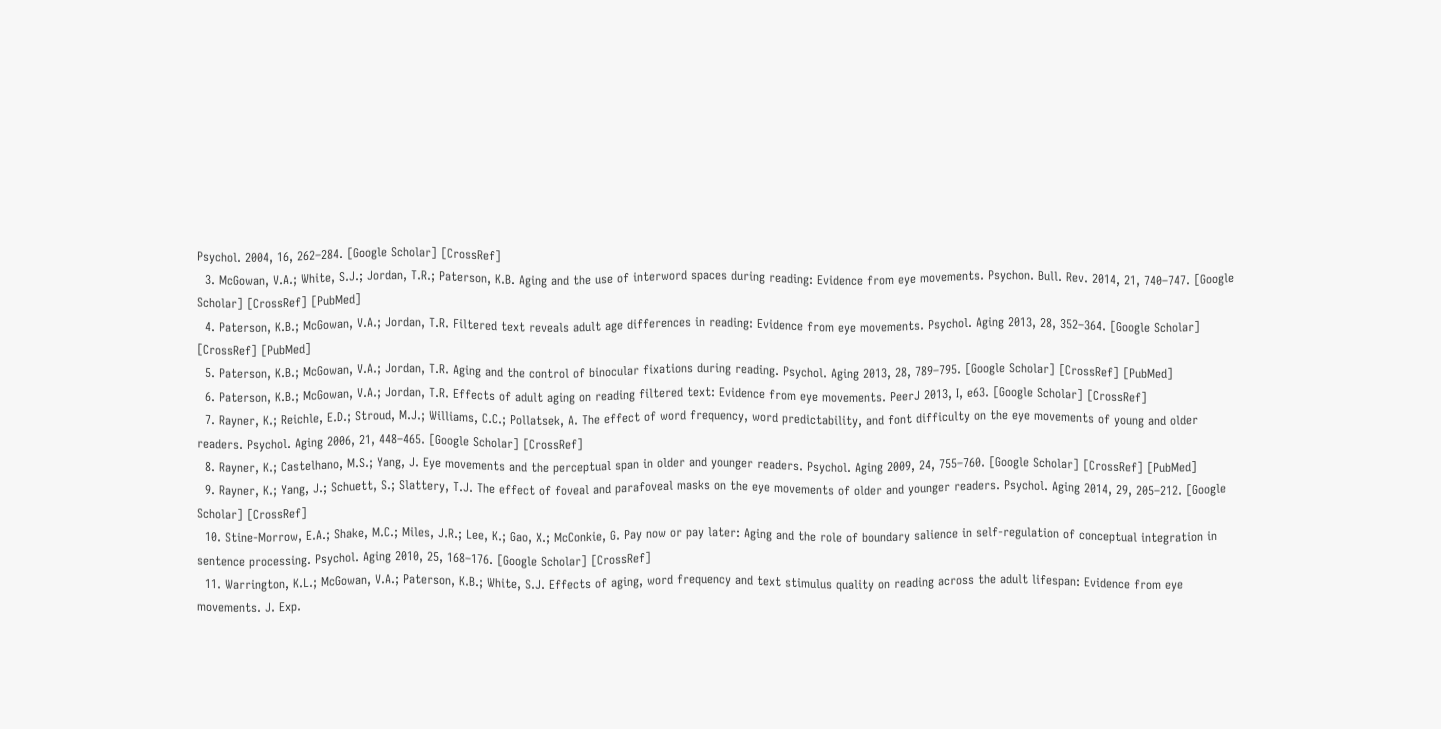Psychol. 2004, 16, 262–284. [Google Scholar] [CrossRef]
  3. McGowan, V.A.; White, S.J.; Jordan, T.R.; Paterson, K.B. Aging and the use of interword spaces during reading: Evidence from eye movements. Psychon. Bull. Rev. 2014, 21, 740–747. [Google Scholar] [CrossRef] [PubMed]
  4. Paterson, K.B.; McGowan, V.A.; Jordan, T.R. Filtered text reveals adult age differences in reading: Evidence from eye movements. Psychol. Aging 2013, 28, 352–364. [Google Scholar] [CrossRef] [PubMed]
  5. Paterson, K.B.; McGowan, V.A.; Jordan, T.R. Aging and the control of binocular fixations during reading. Psychol. Aging 2013, 28, 789–795. [Google Scholar] [CrossRef] [PubMed]
  6. Paterson, K.B.; McGowan, V.A.; Jordan, T.R. Effects of adult aging on reading filtered text: Evidence from eye movements. PeerJ 2013, I, e63. [Google Scholar] [CrossRef]
  7. Rayner, K.; Reichle, E.D.; Stroud, M.J.; Williams, C.C.; Pollatsek, A. The effect of word frequency, word predictability, and font difficulty on the eye movements of young and older readers. Psychol. Aging 2006, 21, 448–465. [Google Scholar] [CrossRef]
  8. Rayner, K.; Castelhano, M.S.; Yang, J. Eye movements and the perceptual span in older and younger readers. Psychol. Aging 2009, 24, 755–760. [Google Scholar] [CrossRef] [PubMed]
  9. Rayner, K.; Yang, J.; Schuett, S.; Slattery, T.J. The effect of foveal and parafoveal masks on the eye movements of older and younger readers. Psychol. Aging 2014, 29, 205–212. [Google Scholar] [CrossRef]
  10. Stine-Morrow, E.A.; Shake, M.C.; Miles, J.R.; Lee, K.; Gao, X.; McConkie, G. Pay now or pay later: Aging and the role of boundary salience in self-regulation of conceptual integration in sentence processing. Psychol. Aging 2010, 25, 168–176. [Google Scholar] [CrossRef]
  11. Warrington, K.L.; McGowan, V.A.; Paterson, K.B.; White, S.J. Effects of aging, word frequency and text stimulus quality on reading across the adult lifespan: Evidence from eye movements. J. Exp.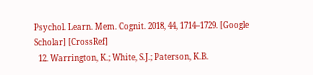Psychol. Learn. Mem. Cognit. 2018, 44, 1714–1729. [Google Scholar] [CrossRef]
  12. Warrington, K.; White, S.J.; Paterson, K.B.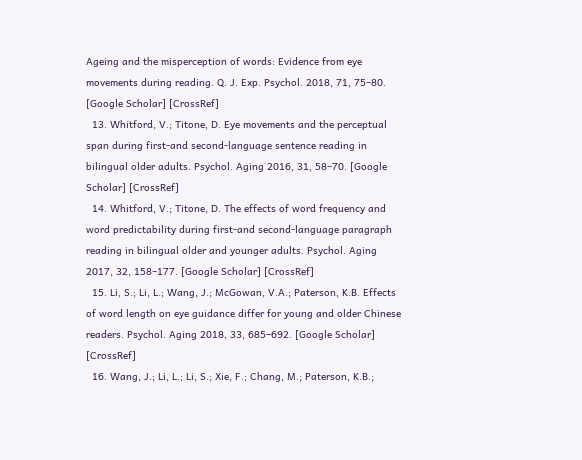Ageing and the misperception of words: Evidence from eye movements during reading. Q. J. Exp. Psychol. 2018, 71, 75–80. [Google Scholar] [CrossRef]
  13. Whitford, V.; Titone, D. Eye movements and the perceptual span during first-and second-language sentence reading in bilingual older adults. Psychol. Aging 2016, 31, 58–70. [Google Scholar] [CrossRef]
  14. Whitford, V.; Titone, D. The effects of word frequency and word predictability during first-and second-language paragraph reading in bilingual older and younger adults. Psychol. Aging 2017, 32, 158–177. [Google Scholar] [CrossRef]
  15. Li, S.; Li, L.; Wang, J.; McGowan, V.A.; Paterson, K.B. Effects of word length on eye guidance differ for young and older Chinese readers. Psychol. Aging 2018, 33, 685–692. [Google Scholar] [CrossRef]
  16. Wang, J.; Li, L.; Li, S.; Xie, F.; Chang, M.; Paterson, K.B.;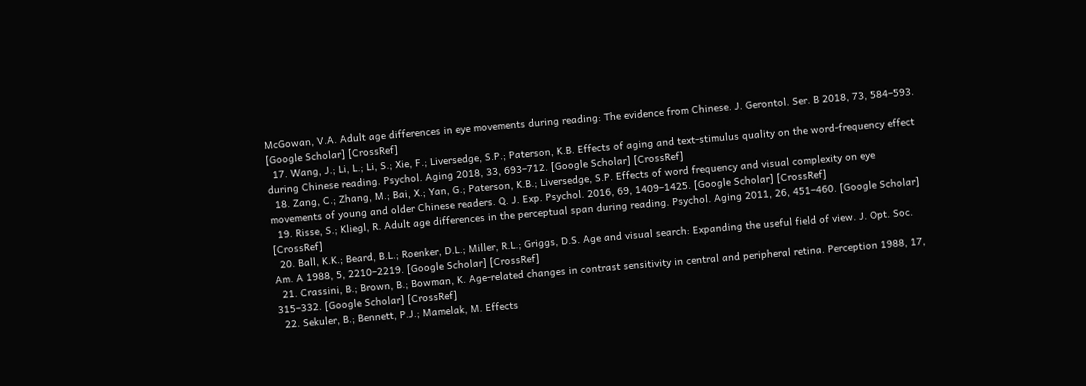McGowan, V.A. Adult age differences in eye movements during reading: The evidence from Chinese. J. Gerontol. Ser. B 2018, 73, 584–593. [Google Scholar] [CrossRef]
  17. Wang, J.; Li, L.; Li, S.; Xie, F.; Liversedge, S.P.; Paterson, K.B. Effects of aging and text-stimulus quality on the word-frequency effect during Chinese reading. Psychol. Aging 2018, 33, 693–712. [Google Scholar] [CrossRef]
  18. Zang, C.; Zhang, M.; Bai, X.; Yan, G.; Paterson, K.B.; Liversedge, S.P. Effects of word frequency and visual complexity on eye movements of young and older Chinese readers. Q. J. Exp. Psychol. 2016, 69, 1409–1425. [Google Scholar] [CrossRef]
  19. Risse, S.; Kliegl, R. Adult age differences in the perceptual span during reading. Psychol. Aging 2011, 26, 451–460. [Google Scholar] [CrossRef]
  20. Ball, K.K.; Beard, B.L.; Roenker, D.L.; Miller, R.L.; Griggs, D.S. Age and visual search: Expanding the useful field of view. J. Opt. Soc. Am. A 1988, 5, 2210–2219. [Google Scholar] [CrossRef]
  21. Crassini, B.; Brown, B.; Bowman, K. Age-related changes in contrast sensitivity in central and peripheral retina. Perception 1988, 17, 315–332. [Google Scholar] [CrossRef]
  22. Sekuler, B.; Bennett, P.J.; Mamelak, M. Effects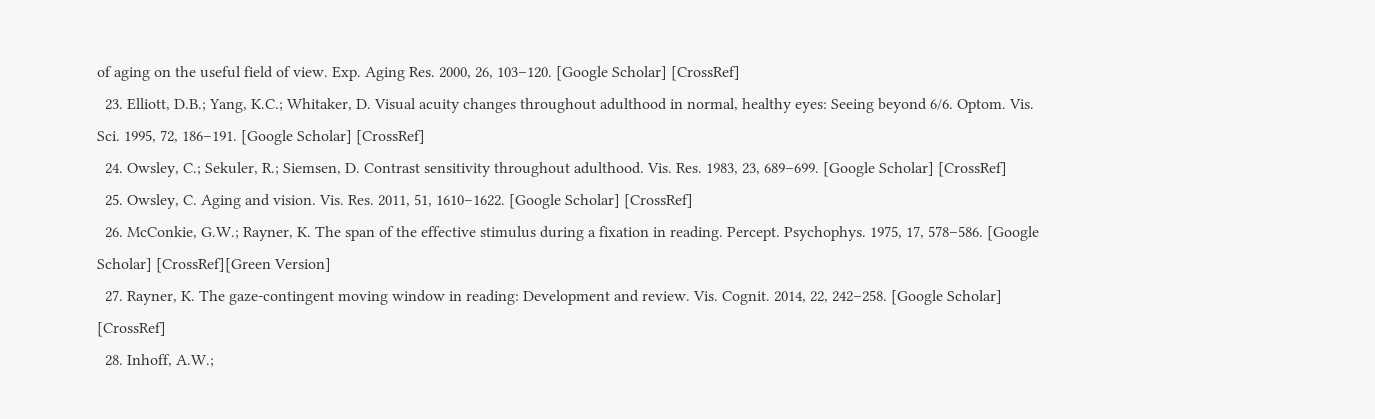of aging on the useful field of view. Exp. Aging Res. 2000, 26, 103–120. [Google Scholar] [CrossRef]
  23. Elliott, D.B.; Yang, K.C.; Whitaker, D. Visual acuity changes throughout adulthood in normal, healthy eyes: Seeing beyond 6/6. Optom. Vis. Sci. 1995, 72, 186–191. [Google Scholar] [CrossRef]
  24. Owsley, C.; Sekuler, R.; Siemsen, D. Contrast sensitivity throughout adulthood. Vis. Res. 1983, 23, 689–699. [Google Scholar] [CrossRef]
  25. Owsley, C. Aging and vision. Vis. Res. 2011, 51, 1610–1622. [Google Scholar] [CrossRef]
  26. McConkie, G.W.; Rayner, K. The span of the effective stimulus during a fixation in reading. Percept. Psychophys. 1975, 17, 578–586. [Google Scholar] [CrossRef][Green Version]
  27. Rayner, K. The gaze-contingent moving window in reading: Development and review. Vis. Cognit. 2014, 22, 242–258. [Google Scholar] [CrossRef]
  28. Inhoff, A.W.;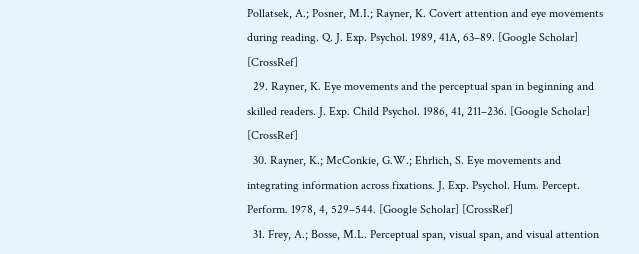Pollatsek, A.; Posner, M.I.; Rayner, K. Covert attention and eye movements during reading. Q. J. Exp. Psychol. 1989, 41A, 63–89. [Google Scholar] [CrossRef]
  29. Rayner, K. Eye movements and the perceptual span in beginning and skilled readers. J. Exp. Child Psychol. 1986, 41, 211–236. [Google Scholar] [CrossRef]
  30. Rayner, K.; McConkie, G.W.; Ehrlich, S. Eye movements and integrating information across fixations. J. Exp. Psychol. Hum. Percept. Perform. 1978, 4, 529–544. [Google Scholar] [CrossRef]
  31. Frey, A.; Bosse, M.L. Perceptual span, visual span, and visual attention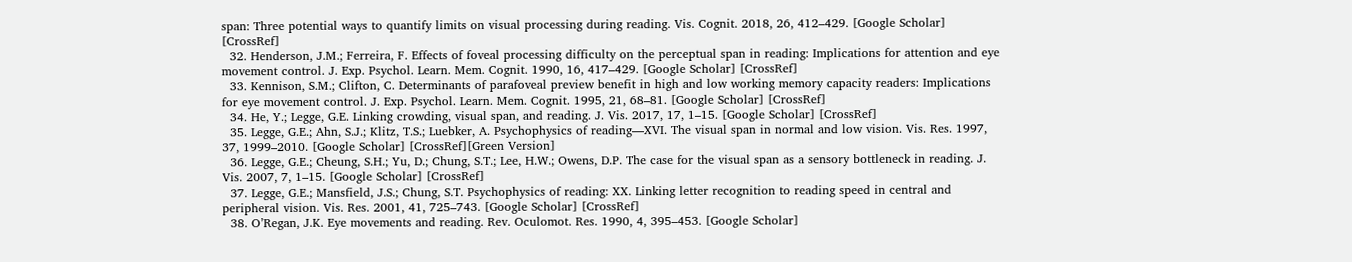span: Three potential ways to quantify limits on visual processing during reading. Vis. Cognit. 2018, 26, 412–429. [Google Scholar] [CrossRef]
  32. Henderson, J.M.; Ferreira, F. Effects of foveal processing difficulty on the perceptual span in reading: Implications for attention and eye movement control. J. Exp. Psychol. Learn. Mem. Cognit. 1990, 16, 417–429. [Google Scholar] [CrossRef]
  33. Kennison, S.M.; Clifton, C. Determinants of parafoveal preview benefit in high and low working memory capacity readers: Implications for eye movement control. J. Exp. Psychol. Learn. Mem. Cognit. 1995, 21, 68–81. [Google Scholar] [CrossRef]
  34. He, Y.; Legge, G.E. Linking crowding, visual span, and reading. J. Vis. 2017, 17, 1–15. [Google Scholar] [CrossRef]
  35. Legge, G.E.; Ahn, S.J.; Klitz, T.S.; Luebker, A. Psychophysics of reading—XVI. The visual span in normal and low vision. Vis. Res. 1997, 37, 1999–2010. [Google Scholar] [CrossRef][Green Version]
  36. Legge, G.E.; Cheung, S.H.; Yu, D.; Chung, S.T.; Lee, H.W.; Owens, D.P. The case for the visual span as a sensory bottleneck in reading. J. Vis. 2007, 7, 1–15. [Google Scholar] [CrossRef]
  37. Legge, G.E.; Mansfield, J.S.; Chung, S.T. Psychophysics of reading: XX. Linking letter recognition to reading speed in central and peripheral vision. Vis. Res. 2001, 41, 725–743. [Google Scholar] [CrossRef]
  38. O’Regan, J.K. Eye movements and reading. Rev. Oculomot. Res. 1990, 4, 395–453. [Google Scholar]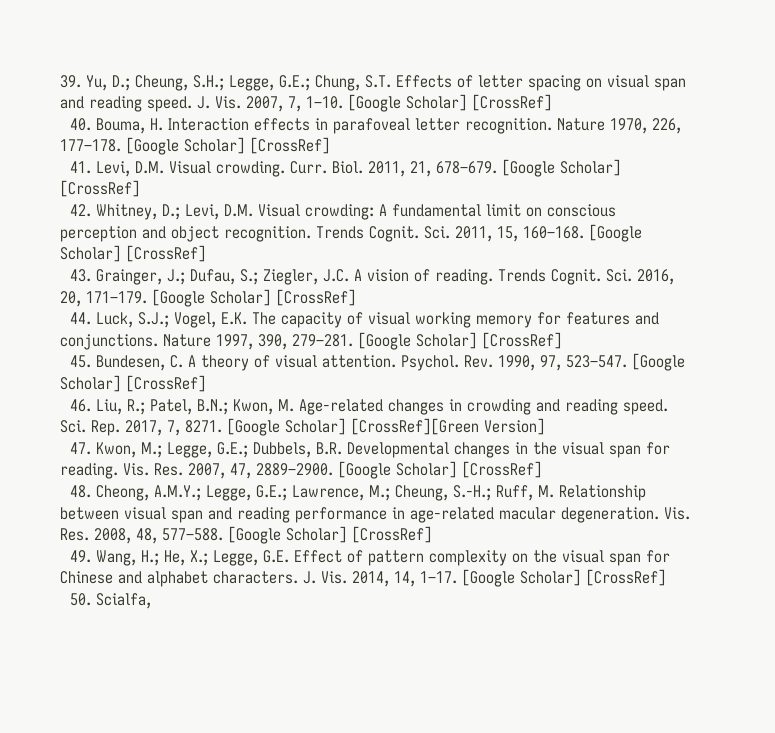39. Yu, D.; Cheung, S.H.; Legge, G.E.; Chung, S.T. Effects of letter spacing on visual span and reading speed. J. Vis. 2007, 7, 1–10. [Google Scholar] [CrossRef]
  40. Bouma, H. Interaction effects in parafoveal letter recognition. Nature 1970, 226, 177–178. [Google Scholar] [CrossRef]
  41. Levi, D.M. Visual crowding. Curr. Biol. 2011, 21, 678–679. [Google Scholar] [CrossRef]
  42. Whitney, D.; Levi, D.M. Visual crowding: A fundamental limit on conscious perception and object recognition. Trends Cognit. Sci. 2011, 15, 160–168. [Google Scholar] [CrossRef]
  43. Grainger, J.; Dufau, S.; Ziegler, J.C. A vision of reading. Trends Cognit. Sci. 2016, 20, 171–179. [Google Scholar] [CrossRef]
  44. Luck, S.J.; Vogel, E.K. The capacity of visual working memory for features and conjunctions. Nature 1997, 390, 279–281. [Google Scholar] [CrossRef]
  45. Bundesen, C. A theory of visual attention. Psychol. Rev. 1990, 97, 523–547. [Google Scholar] [CrossRef]
  46. Liu, R.; Patel, B.N.; Kwon, M. Age-related changes in crowding and reading speed. Sci. Rep. 2017, 7, 8271. [Google Scholar] [CrossRef][Green Version]
  47. Kwon, M.; Legge, G.E.; Dubbels, B.R. Developmental changes in the visual span for reading. Vis. Res. 2007, 47, 2889–2900. [Google Scholar] [CrossRef]
  48. Cheong, A.M.Y.; Legge, G.E.; Lawrence, M.; Cheung, S.-H.; Ruff, M. Relationship between visual span and reading performance in age-related macular degeneration. Vis. Res. 2008, 48, 577–588. [Google Scholar] [CrossRef]
  49. Wang, H.; He, X.; Legge, G.E. Effect of pattern complexity on the visual span for Chinese and alphabet characters. J. Vis. 2014, 14, 1–17. [Google Scholar] [CrossRef]
  50. Scialfa,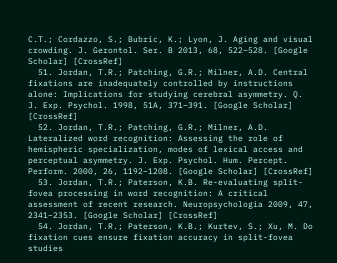C.T.; Cordazzo, S.; Bubric, K.; Lyon, J. Aging and visual crowding. J. Gerontol. Ser. B 2013, 68, 522–528. [Google Scholar] [CrossRef]
  51. Jordan, T.R.; Patching, G.R.; Milner, A.D. Central fixations are inadequately controlled by instructions alone: Implications for studying cerebral asymmetry. Q. J. Exp. Psychol. 1998, 51A, 371–391. [Google Scholar] [CrossRef]
  52. Jordan, T.R.; Patching, G.R.; Milner, A.D. Lateralized word recognition: Assessing the role of hemispheric specialization, modes of lexical access and perceptual asymmetry. J. Exp. Psychol. Hum. Percept. Perform. 2000, 26, 1192–1208. [Google Scholar] [CrossRef]
  53. Jordan, T.R.; Paterson, K.B. Re-evaluating split-fovea processing in word recognition: A critical assessment of recent research. Neuropsychologia 2009, 47, 2341–2353. [Google Scholar] [CrossRef]
  54. Jordan, T.R.; Paterson, K.B.; Kurtev, S.; Xu, M. Do fixation cues ensure fixation accuracy in split-fovea studies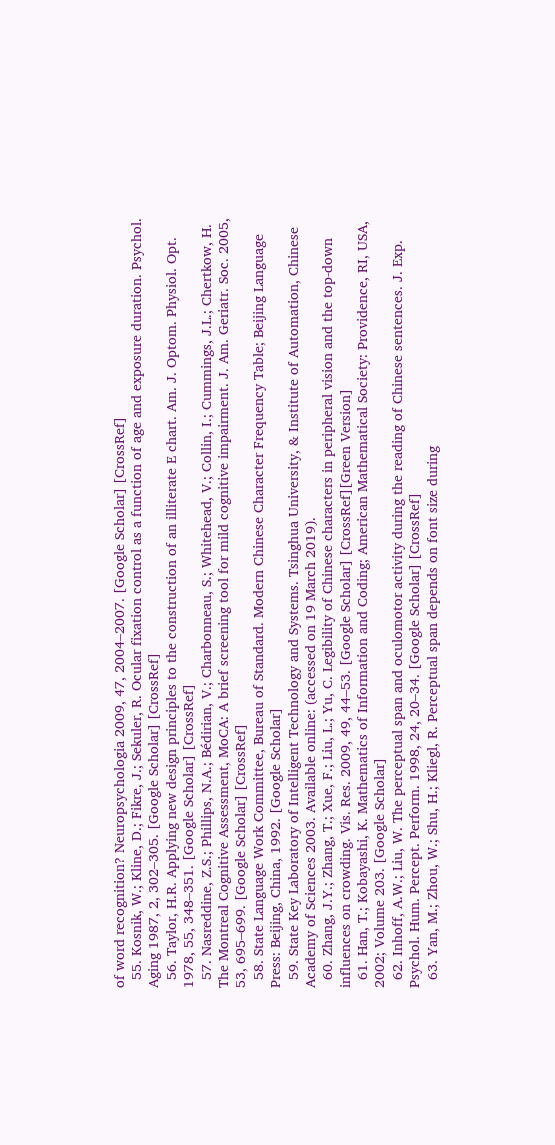of word recognition? Neuropsychologia 2009, 47, 2004–2007. [Google Scholar] [CrossRef]
  55. Kosnik, W.; Kline, D.; Fikre, J.; Sekuler, R. Ocular fixation control as a function of age and exposure duration. Psychol. Aging 1987, 2, 302–305. [Google Scholar] [CrossRef]
  56. Taylor, H.R. Applying new design principles to the construction of an illiterate E chart. Am. J. Optom. Physiol. Opt. 1978, 55, 348–351. [Google Scholar] [CrossRef]
  57. Nasreddine, Z.S.; Phillips, N.A.; Bédirian, V.; Charbonneau, S.; Whitehead, V.; Collin, I.; Cummings, J.L.; Chertkow, H. The Montreal Cognitive Assessment, MoCA: A brief screening tool for mild cognitive impairment. J. Am. Geriatr. Soc. 2005, 53, 695–699. [Google Scholar] [CrossRef]
  58. State Language Work Committee, Bureau of Standard. Modern Chinese Character Frequency Table; Beijing Language Press: Beijing, China, 1992. [Google Scholar]
  59. State Key Laboratory of Intelligent Technology and Systems. Tsinghua University, & Institute of Automation, Chinese Academy of Sciences 2003. Available online: (accessed on 19 March 2019).
  60. Zhang, J.Y.; Zhang, T.; Xue, F.; Liu, L.; Yu, C. Legibility of Chinese characters in peripheral vision and the top-down influences on crowding. Vis. Res. 2009, 49, 44–53. [Google Scholar] [CrossRef][Green Version]
  61. Han, T.; Kobayashi, K. Mathematics of Information and Coding; American Mathematical Society: Providence, RI, USA, 2002; Volume 203. [Google Scholar]
  62. Inhoff, A.W.; Liu, W. The perceptual span and oculomotor activity during the reading of Chinese sentences. J. Exp. Psychol. Hum. Percept. Perform. 1998, 24, 20–34. [Google Scholar] [CrossRef]
  63. Yan, M.; Zhou, W.; Shu, H.; Kliegl, R. Perceptual span depends on font size during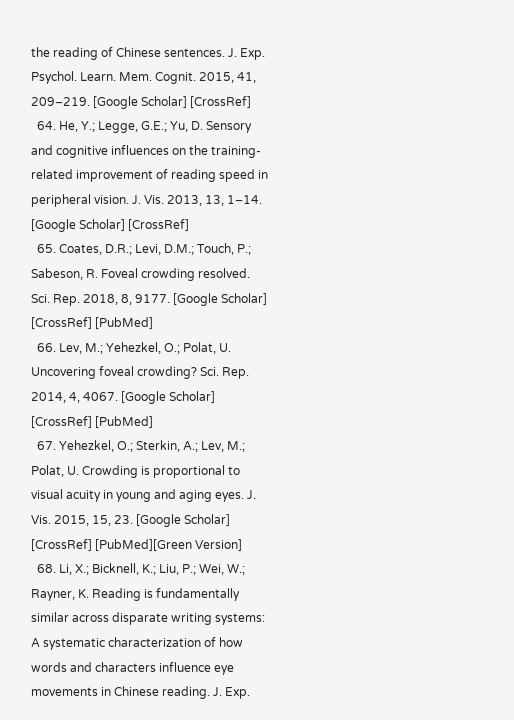the reading of Chinese sentences. J. Exp. Psychol. Learn. Mem. Cognit. 2015, 41, 209–219. [Google Scholar] [CrossRef]
  64. He, Y.; Legge, G.E.; Yu, D. Sensory and cognitive influences on the training-related improvement of reading speed in peripheral vision. J. Vis. 2013, 13, 1–14. [Google Scholar] [CrossRef]
  65. Coates, D.R.; Levi, D.M.; Touch, P.; Sabeson, R. Foveal crowding resolved. Sci. Rep. 2018, 8, 9177. [Google Scholar] [CrossRef] [PubMed]
  66. Lev, M.; Yehezkel, O.; Polat, U. Uncovering foveal crowding? Sci. Rep. 2014, 4, 4067. [Google Scholar] [CrossRef] [PubMed]
  67. Yehezkel, O.; Sterkin, A.; Lev, M.; Polat, U. Crowding is proportional to visual acuity in young and aging eyes. J. Vis. 2015, 15, 23. [Google Scholar] [CrossRef] [PubMed][Green Version]
  68. Li, X.; Bicknell, K.; Liu, P.; Wei, W.; Rayner, K. Reading is fundamentally similar across disparate writing systems: A systematic characterization of how words and characters influence eye movements in Chinese reading. J. Exp.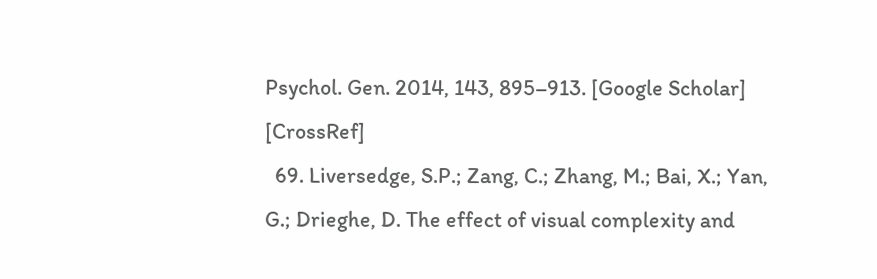Psychol. Gen. 2014, 143, 895–913. [Google Scholar] [CrossRef]
  69. Liversedge, S.P.; Zang, C.; Zhang, M.; Bai, X.; Yan, G.; Drieghe, D. The effect of visual complexity and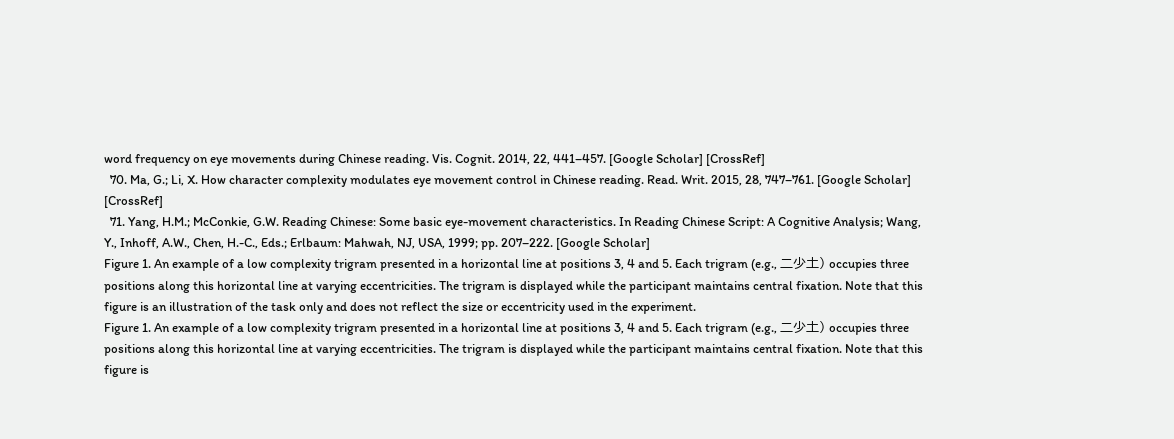word frequency on eye movements during Chinese reading. Vis. Cognit. 2014, 22, 441–457. [Google Scholar] [CrossRef]
  70. Ma, G.; Li, X. How character complexity modulates eye movement control in Chinese reading. Read. Writ. 2015, 28, 747–761. [Google Scholar] [CrossRef]
  71. Yang, H.M.; McConkie, G.W. Reading Chinese: Some basic eye-movement characteristics. In Reading Chinese Script: A Cognitive Analysis; Wang, Y., Inhoff, A.W., Chen, H.-C., Eds.; Erlbaum: Mahwah, NJ, USA, 1999; pp. 207–222. [Google Scholar]
Figure 1. An example of a low complexity trigram presented in a horizontal line at positions 3, 4 and 5. Each trigram (e.g., 二少土) occupies three positions along this horizontal line at varying eccentricities. The trigram is displayed while the participant maintains central fixation. Note that this figure is an illustration of the task only and does not reflect the size or eccentricity used in the experiment.
Figure 1. An example of a low complexity trigram presented in a horizontal line at positions 3, 4 and 5. Each trigram (e.g., 二少土) occupies three positions along this horizontal line at varying eccentricities. The trigram is displayed while the participant maintains central fixation. Note that this figure is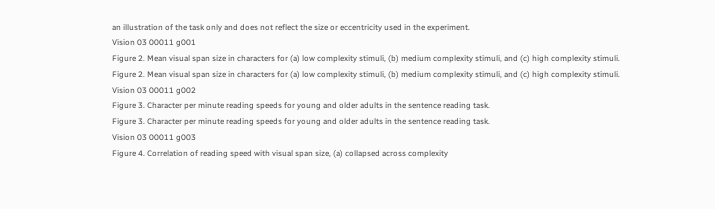an illustration of the task only and does not reflect the size or eccentricity used in the experiment.
Vision 03 00011 g001
Figure 2. Mean visual span size in characters for (a) low complexity stimuli, (b) medium complexity stimuli, and (c) high complexity stimuli.
Figure 2. Mean visual span size in characters for (a) low complexity stimuli, (b) medium complexity stimuli, and (c) high complexity stimuli.
Vision 03 00011 g002
Figure 3. Character per minute reading speeds for young and older adults in the sentence reading task.
Figure 3. Character per minute reading speeds for young and older adults in the sentence reading task.
Vision 03 00011 g003
Figure 4. Correlation of reading speed with visual span size, (a) collapsed across complexity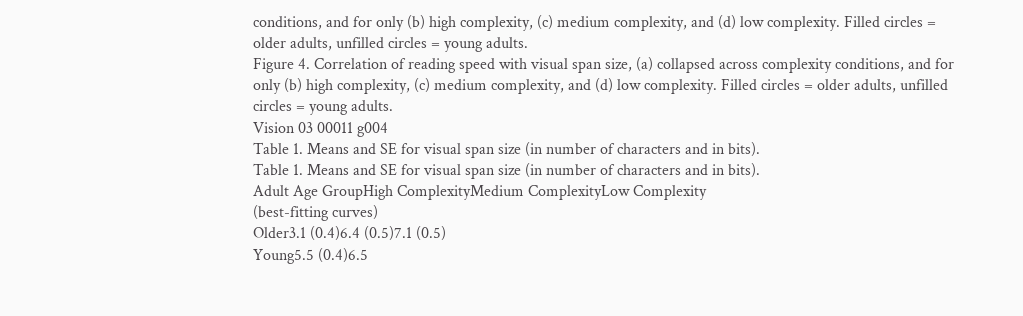conditions, and for only (b) high complexity, (c) medium complexity, and (d) low complexity. Filled circles = older adults, unfilled circles = young adults.
Figure 4. Correlation of reading speed with visual span size, (a) collapsed across complexity conditions, and for only (b) high complexity, (c) medium complexity, and (d) low complexity. Filled circles = older adults, unfilled circles = young adults.
Vision 03 00011 g004
Table 1. Means and SE for visual span size (in number of characters and in bits).
Table 1. Means and SE for visual span size (in number of characters and in bits).
Adult Age GroupHigh ComplexityMedium ComplexityLow Complexity
(best-fitting curves)
Older3.1 (0.4)6.4 (0.5)7.1 (0.5)
Young5.5 (0.4)6.5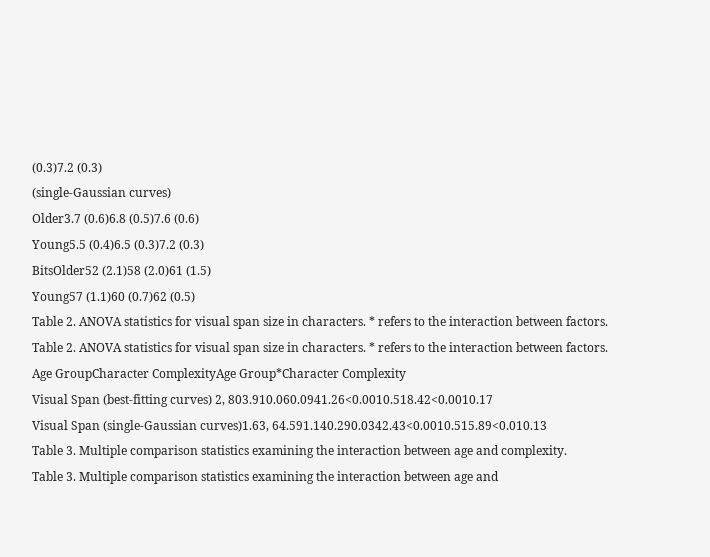(0.3)7.2 (0.3)
(single-Gaussian curves)
Older3.7 (0.6)6.8 (0.5)7.6 (0.6)
Young5.5 (0.4)6.5 (0.3)7.2 (0.3)
BitsOlder52 (2.1)58 (2.0)61 (1.5)
Young57 (1.1)60 (0.7)62 (0.5)
Table 2. ANOVA statistics for visual span size in characters. * refers to the interaction between factors.
Table 2. ANOVA statistics for visual span size in characters. * refers to the interaction between factors.
Age GroupCharacter ComplexityAge Group*Character Complexity
Visual Span (best-fitting curves) 2, 803.910.060.0941.26<0.0010.518.42<0.0010.17
Visual Span (single-Gaussian curves)1.63, 64.591.140.290.0342.43<0.0010.515.89<0.010.13
Table 3. Multiple comparison statistics examining the interaction between age and complexity.
Table 3. Multiple comparison statistics examining the interaction between age and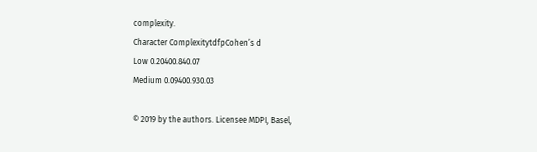complexity.
Character ComplexitytdfpCohen’s d
Low 0.20400.840.07
Medium 0.09400.930.03

© 2019 by the authors. Licensee MDPI, Basel,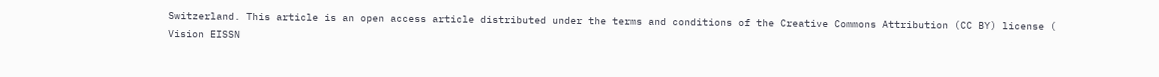Switzerland. This article is an open access article distributed under the terms and conditions of the Creative Commons Attribution (CC BY) license (
Vision EISSN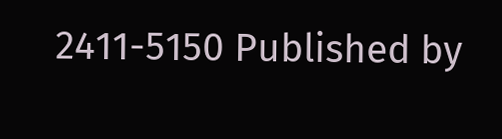2411-5150 Published by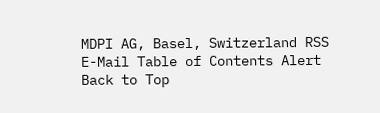MDPI AG, Basel, Switzerland RSS E-Mail Table of Contents Alert
Back to Top